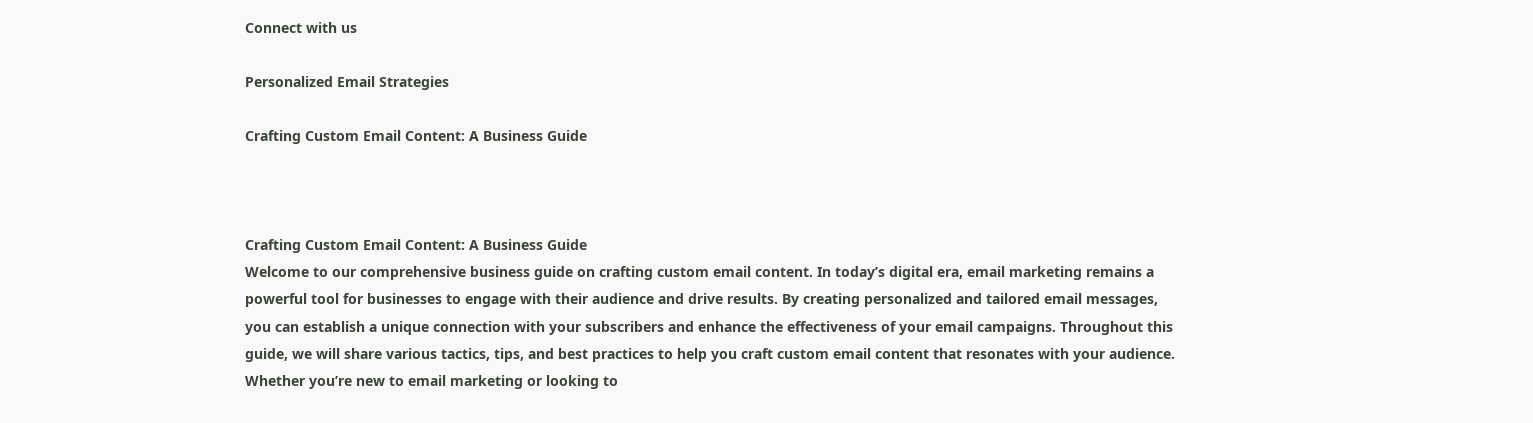Connect with us

Personalized Email Strategies

Crafting Custom Email Content: A Business Guide



Crafting Custom Email Content: A Business Guide
Welcome to our comprehensive business guide on crafting custom email content. In today’s digital era, email marketing remains a powerful tool for businesses to engage with their audience and drive results. By creating personalized and tailored email messages, you can establish a unique connection with your subscribers and enhance the effectiveness of your email campaigns. Throughout this guide, we will share various tactics, tips, and best practices to help you craft custom email content that resonates with your audience. Whether you’re new to email marketing or looking to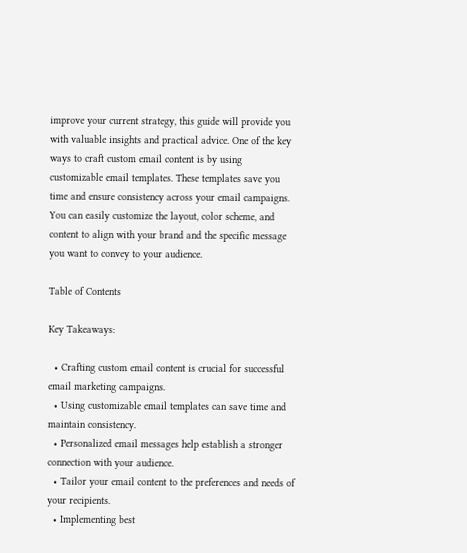improve your current strategy, this guide will provide you with valuable insights and practical advice. One of the key ways to craft custom email content is by using customizable email templates. These templates save you time and ensure consistency across your email campaigns. You can easily customize the layout, color scheme, and content to align with your brand and the specific message you want to convey to your audience.

Table of Contents

Key Takeaways:

  • Crafting custom email content is crucial for successful email marketing campaigns.
  • Using customizable email templates can save time and maintain consistency.
  • Personalized email messages help establish a stronger connection with your audience.
  • Tailor your email content to the preferences and needs of your recipients.
  • Implementing best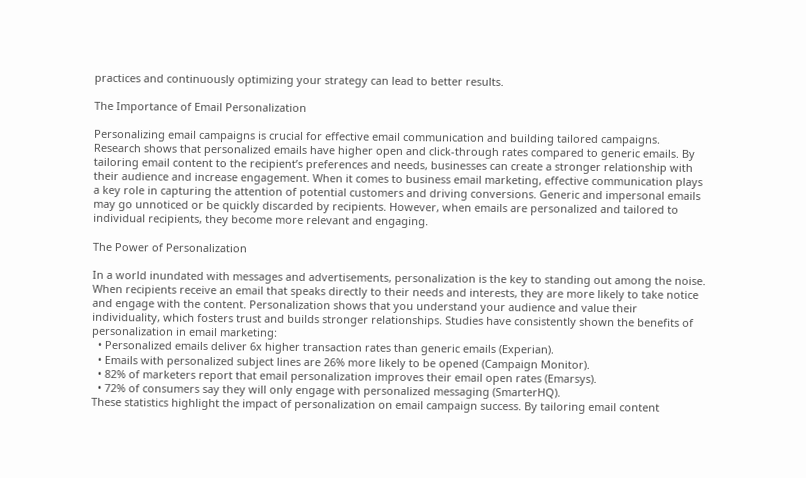practices and continuously optimizing your strategy can lead to better results.

The Importance of Email Personalization

Personalizing email campaigns is crucial for effective email communication and building tailored campaigns. Research shows that personalized emails have higher open and click-through rates compared to generic emails. By tailoring email content to the recipient’s preferences and needs, businesses can create a stronger relationship with their audience and increase engagement. When it comes to business email marketing, effective communication plays a key role in capturing the attention of potential customers and driving conversions. Generic and impersonal emails may go unnoticed or be quickly discarded by recipients. However, when emails are personalized and tailored to individual recipients, they become more relevant and engaging.

The Power of Personalization

In a world inundated with messages and advertisements, personalization is the key to standing out among the noise. When recipients receive an email that speaks directly to their needs and interests, they are more likely to take notice and engage with the content. Personalization shows that you understand your audience and value their individuality, which fosters trust and builds stronger relationships. Studies have consistently shown the benefits of personalization in email marketing:
  • Personalized emails deliver 6x higher transaction rates than generic emails (Experian).
  • Emails with personalized subject lines are 26% more likely to be opened (Campaign Monitor).
  • 82% of marketers report that email personalization improves their email open rates (Emarsys).
  • 72% of consumers say they will only engage with personalized messaging (SmarterHQ).
These statistics highlight the impact of personalization on email campaign success. By tailoring email content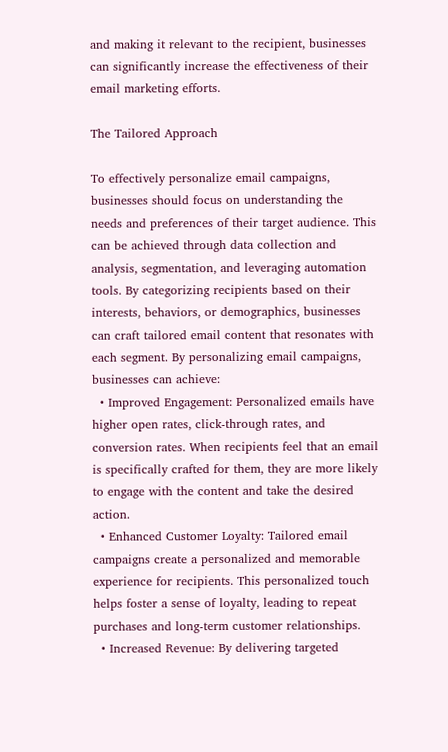and making it relevant to the recipient, businesses can significantly increase the effectiveness of their email marketing efforts.

The Tailored Approach

To effectively personalize email campaigns, businesses should focus on understanding the needs and preferences of their target audience. This can be achieved through data collection and analysis, segmentation, and leveraging automation tools. By categorizing recipients based on their interests, behaviors, or demographics, businesses can craft tailored email content that resonates with each segment. By personalizing email campaigns, businesses can achieve:
  • Improved Engagement: Personalized emails have higher open rates, click-through rates, and conversion rates. When recipients feel that an email is specifically crafted for them, they are more likely to engage with the content and take the desired action.
  • Enhanced Customer Loyalty: Tailored email campaigns create a personalized and memorable experience for recipients. This personalized touch helps foster a sense of loyalty, leading to repeat purchases and long-term customer relationships.
  • Increased Revenue: By delivering targeted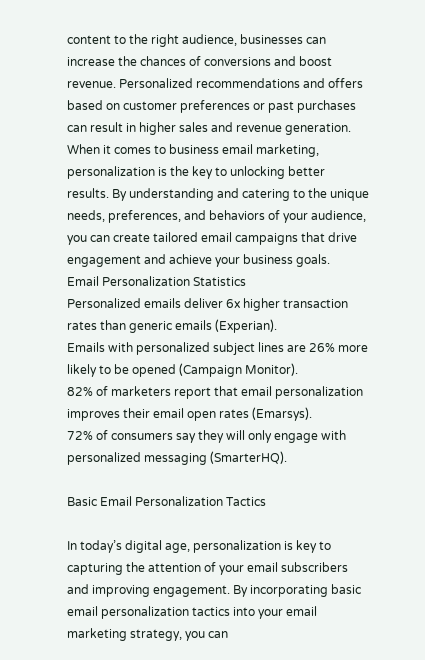content to the right audience, businesses can increase the chances of conversions and boost revenue. Personalized recommendations and offers based on customer preferences or past purchases can result in higher sales and revenue generation.
When it comes to business email marketing, personalization is the key to unlocking better results. By understanding and catering to the unique needs, preferences, and behaviors of your audience, you can create tailored email campaigns that drive engagement and achieve your business goals.
Email Personalization Statistics
Personalized emails deliver 6x higher transaction rates than generic emails (Experian).
Emails with personalized subject lines are 26% more likely to be opened (Campaign Monitor).
82% of marketers report that email personalization improves their email open rates (Emarsys).
72% of consumers say they will only engage with personalized messaging (SmarterHQ).

Basic Email Personalization Tactics

In today’s digital age, personalization is key to capturing the attention of your email subscribers and improving engagement. By incorporating basic email personalization tactics into your email marketing strategy, you can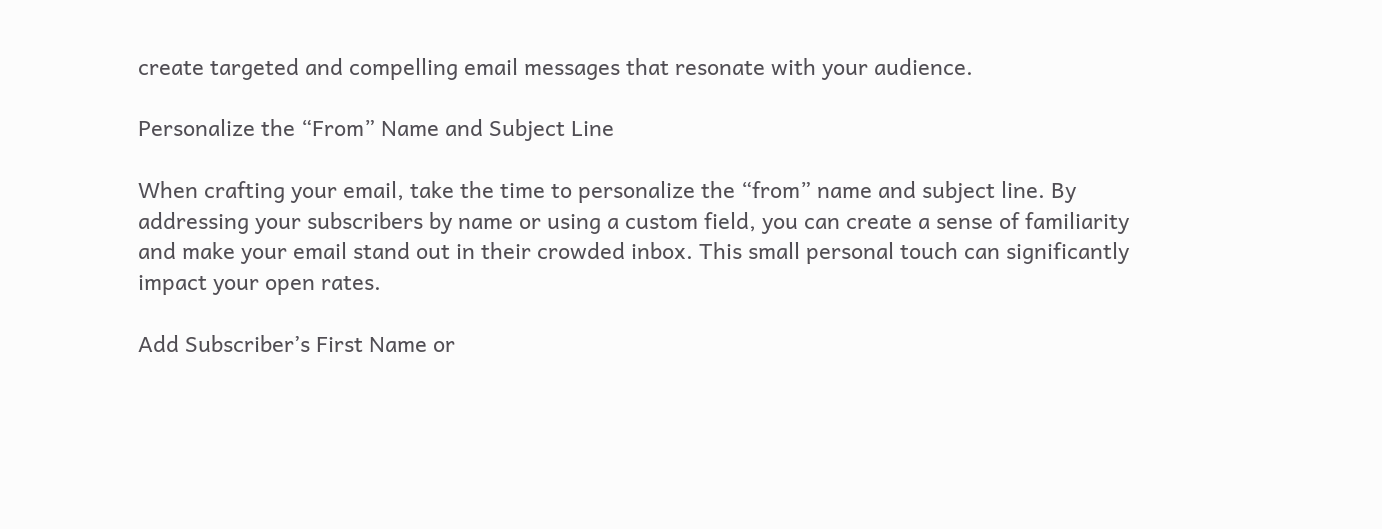create targeted and compelling email messages that resonate with your audience.

Personalize the “From” Name and Subject Line

When crafting your email, take the time to personalize the “from” name and subject line. By addressing your subscribers by name or using a custom field, you can create a sense of familiarity and make your email stand out in their crowded inbox. This small personal touch can significantly impact your open rates.

Add Subscriber’s First Name or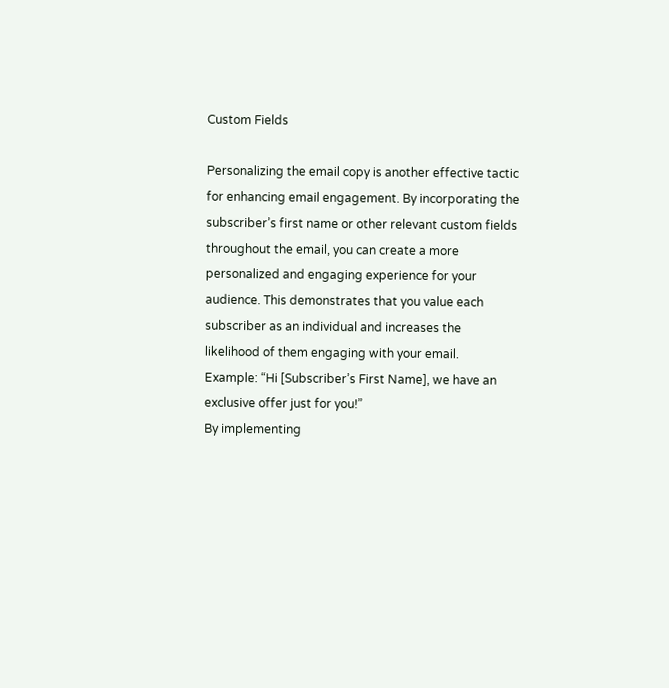Custom Fields

Personalizing the email copy is another effective tactic for enhancing email engagement. By incorporating the subscriber’s first name or other relevant custom fields throughout the email, you can create a more personalized and engaging experience for your audience. This demonstrates that you value each subscriber as an individual and increases the likelihood of them engaging with your email.
Example: “Hi [Subscriber’s First Name], we have an exclusive offer just for you!”
By implementing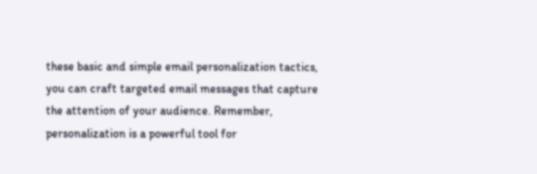these basic and simple email personalization tactics, you can craft targeted email messages that capture the attention of your audience. Remember, personalization is a powerful tool for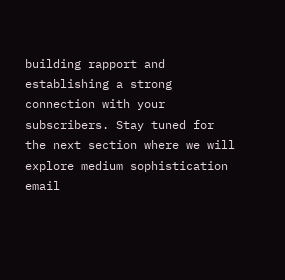building rapport and establishing a strong connection with your subscribers. Stay tuned for the next section where we will explore medium sophistication email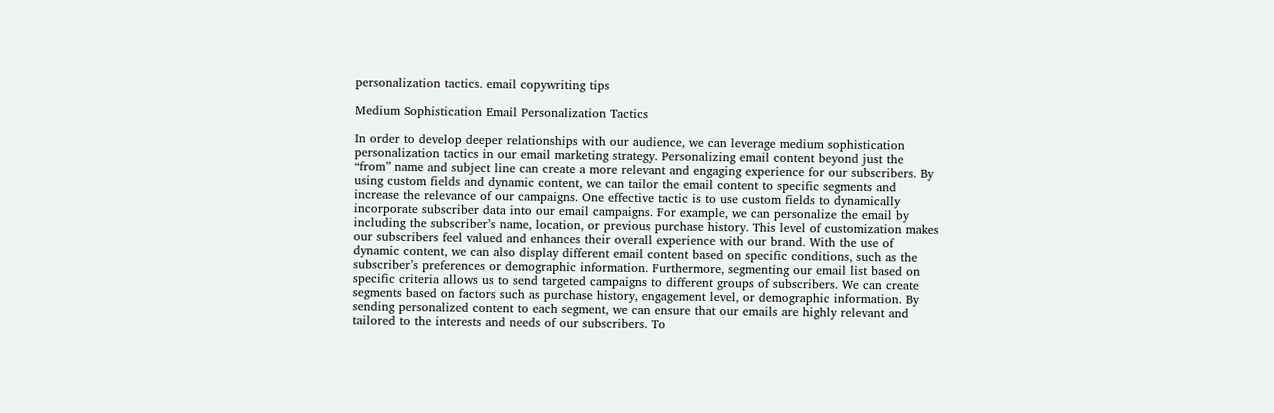personalization tactics. email copywriting tips

Medium Sophistication Email Personalization Tactics

In order to develop deeper relationships with our audience, we can leverage medium sophistication personalization tactics in our email marketing strategy. Personalizing email content beyond just the “from” name and subject line can create a more relevant and engaging experience for our subscribers. By using custom fields and dynamic content, we can tailor the email content to specific segments and increase the relevance of our campaigns. One effective tactic is to use custom fields to dynamically incorporate subscriber data into our email campaigns. For example, we can personalize the email by including the subscriber’s name, location, or previous purchase history. This level of customization makes our subscribers feel valued and enhances their overall experience with our brand. With the use of dynamic content, we can also display different email content based on specific conditions, such as the subscriber’s preferences or demographic information. Furthermore, segmenting our email list based on specific criteria allows us to send targeted campaigns to different groups of subscribers. We can create segments based on factors such as purchase history, engagement level, or demographic information. By sending personalized content to each segment, we can ensure that our emails are highly relevant and tailored to the interests and needs of our subscribers. To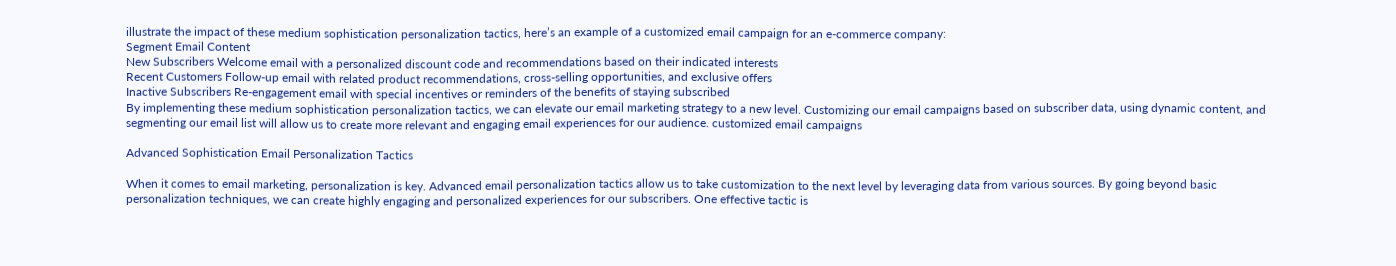illustrate the impact of these medium sophistication personalization tactics, here’s an example of a customized email campaign for an e-commerce company:
Segment Email Content
New Subscribers Welcome email with a personalized discount code and recommendations based on their indicated interests
Recent Customers Follow-up email with related product recommendations, cross-selling opportunities, and exclusive offers
Inactive Subscribers Re-engagement email with special incentives or reminders of the benefits of staying subscribed
By implementing these medium sophistication personalization tactics, we can elevate our email marketing strategy to a new level. Customizing our email campaigns based on subscriber data, using dynamic content, and segmenting our email list will allow us to create more relevant and engaging email experiences for our audience. customized email campaigns

Advanced Sophistication Email Personalization Tactics

When it comes to email marketing, personalization is key. Advanced email personalization tactics allow us to take customization to the next level by leveraging data from various sources. By going beyond basic personalization techniques, we can create highly engaging and personalized experiences for our subscribers. One effective tactic is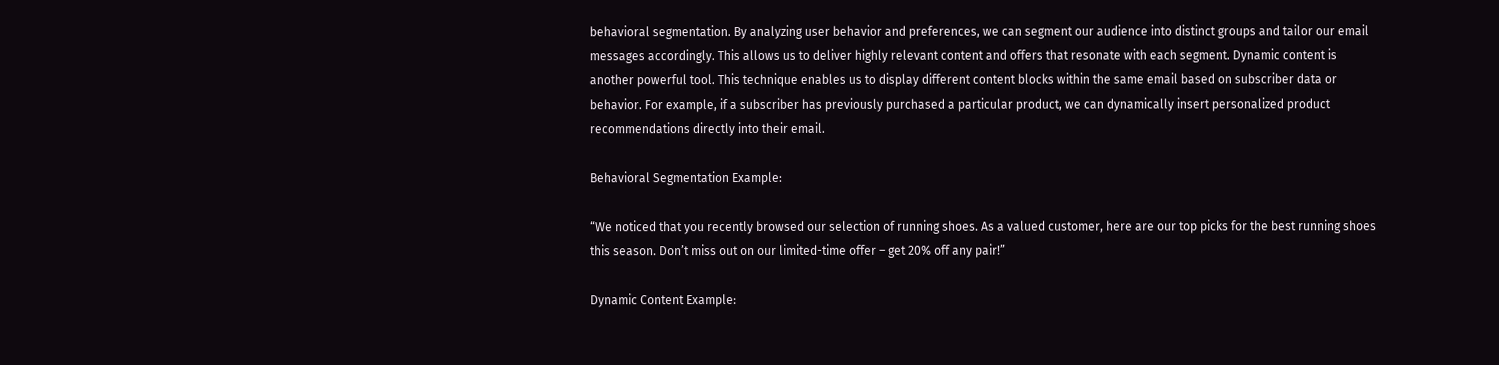behavioral segmentation. By analyzing user behavior and preferences, we can segment our audience into distinct groups and tailor our email messages accordingly. This allows us to deliver highly relevant content and offers that resonate with each segment. Dynamic content is another powerful tool. This technique enables us to display different content blocks within the same email based on subscriber data or behavior. For example, if a subscriber has previously purchased a particular product, we can dynamically insert personalized product recommendations directly into their email.

Behavioral Segmentation Example:

“We noticed that you recently browsed our selection of running shoes. As a valued customer, here are our top picks for the best running shoes this season. Don’t miss out on our limited-time offer – get 20% off any pair!”

Dynamic Content Example: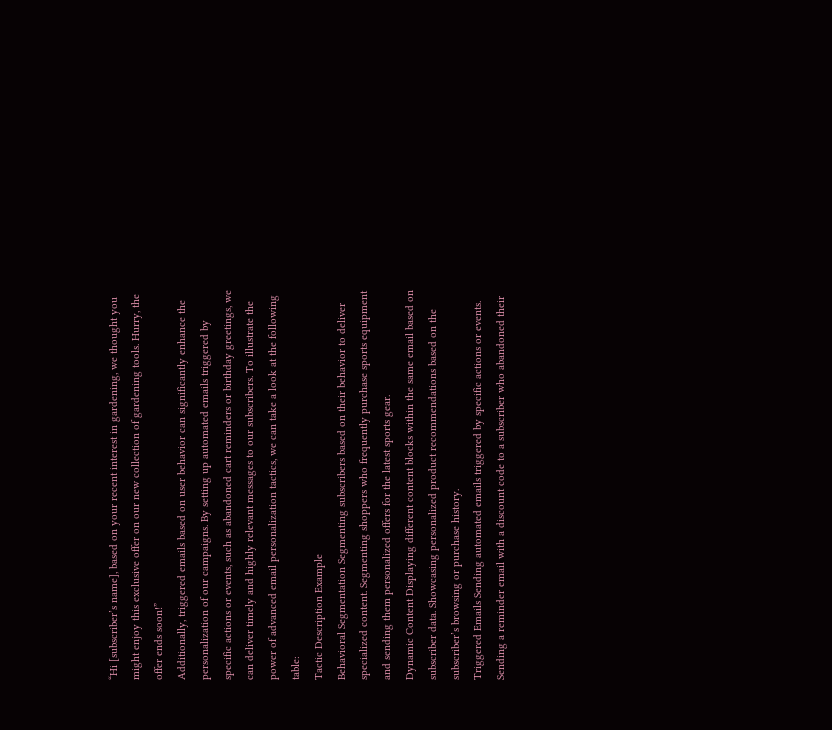“Hi [subscriber’s name], based on your recent interest in gardening, we thought you might enjoy this exclusive offer on our new collection of gardening tools. Hurry, the offer ends soon!”
Additionally, triggered emails based on user behavior can significantly enhance the personalization of our campaigns. By setting up automated emails triggered by specific actions or events, such as abandoned cart reminders or birthday greetings, we can deliver timely and highly relevant messages to our subscribers. To illustrate the power of advanced email personalization tactics, we can take a look at the following table:
Tactic Description Example
Behavioral Segmentation Segmenting subscribers based on their behavior to deliver specialized content. Segmenting shoppers who frequently purchase sports equipment and sending them personalized offers for the latest sports gear.
Dynamic Content Displaying different content blocks within the same email based on subscriber data. Showcasing personalized product recommendations based on the subscriber’s browsing or purchase history.
Triggered Emails Sending automated emails triggered by specific actions or events. Sending a reminder email with a discount code to a subscriber who abandoned their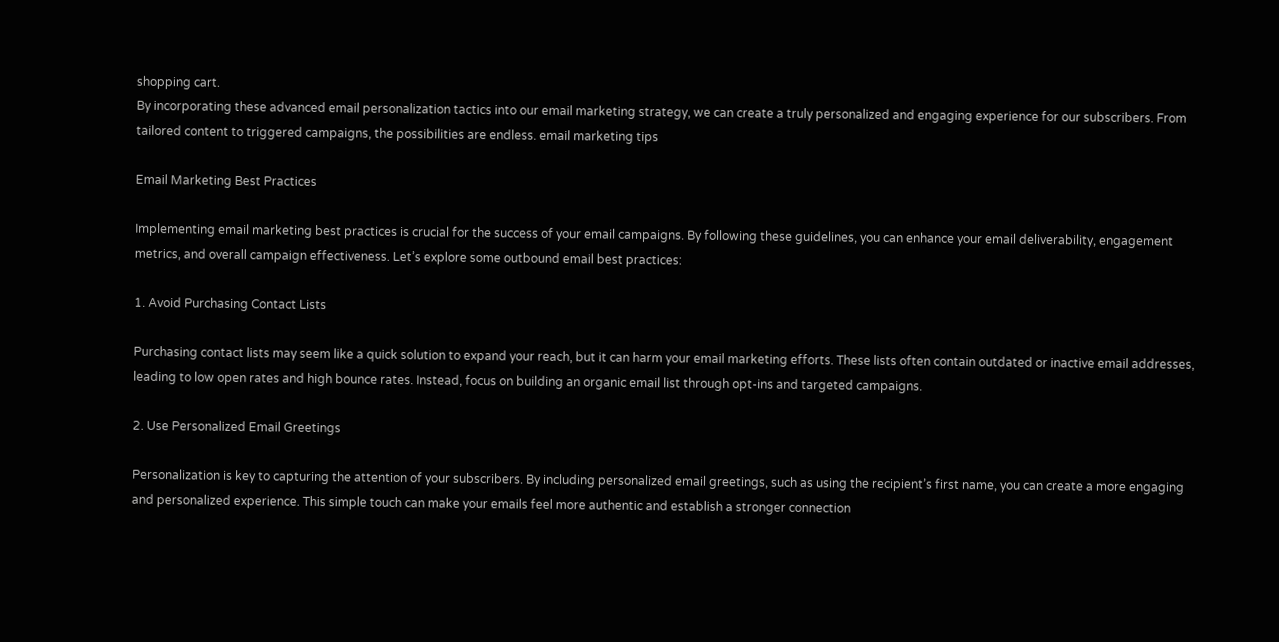shopping cart.
By incorporating these advanced email personalization tactics into our email marketing strategy, we can create a truly personalized and engaging experience for our subscribers. From tailored content to triggered campaigns, the possibilities are endless. email marketing tips

Email Marketing Best Practices

Implementing email marketing best practices is crucial for the success of your email campaigns. By following these guidelines, you can enhance your email deliverability, engagement metrics, and overall campaign effectiveness. Let’s explore some outbound email best practices:

1. Avoid Purchasing Contact Lists

Purchasing contact lists may seem like a quick solution to expand your reach, but it can harm your email marketing efforts. These lists often contain outdated or inactive email addresses, leading to low open rates and high bounce rates. Instead, focus on building an organic email list through opt-ins and targeted campaigns.

2. Use Personalized Email Greetings

Personalization is key to capturing the attention of your subscribers. By including personalized email greetings, such as using the recipient’s first name, you can create a more engaging and personalized experience. This simple touch can make your emails feel more authentic and establish a stronger connection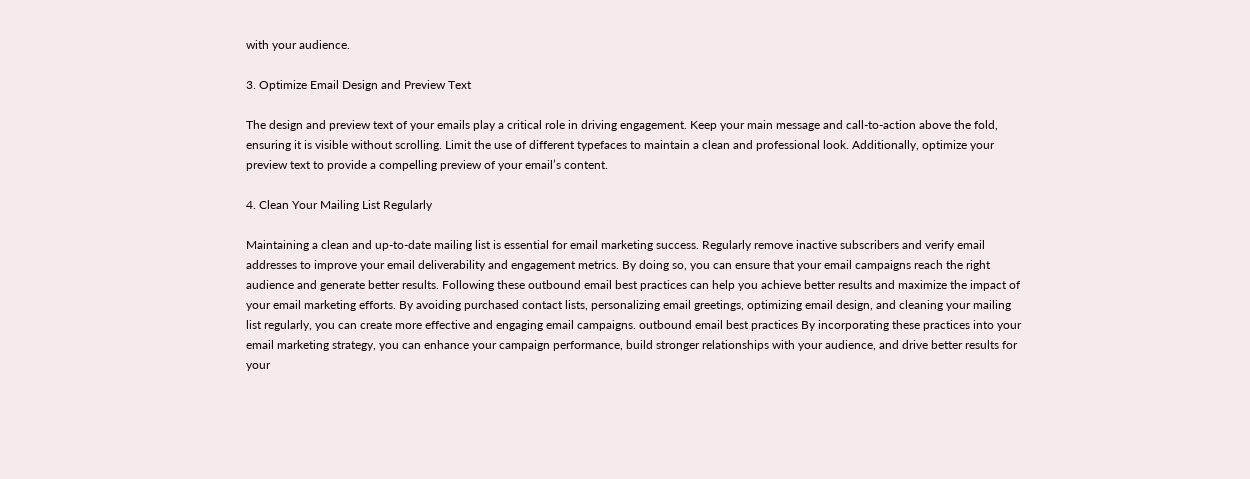with your audience.

3. Optimize Email Design and Preview Text

The design and preview text of your emails play a critical role in driving engagement. Keep your main message and call-to-action above the fold, ensuring it is visible without scrolling. Limit the use of different typefaces to maintain a clean and professional look. Additionally, optimize your preview text to provide a compelling preview of your email’s content.

4. Clean Your Mailing List Regularly

Maintaining a clean and up-to-date mailing list is essential for email marketing success. Regularly remove inactive subscribers and verify email addresses to improve your email deliverability and engagement metrics. By doing so, you can ensure that your email campaigns reach the right audience and generate better results. Following these outbound email best practices can help you achieve better results and maximize the impact of your email marketing efforts. By avoiding purchased contact lists, personalizing email greetings, optimizing email design, and cleaning your mailing list regularly, you can create more effective and engaging email campaigns. outbound email best practices By incorporating these practices into your email marketing strategy, you can enhance your campaign performance, build stronger relationships with your audience, and drive better results for your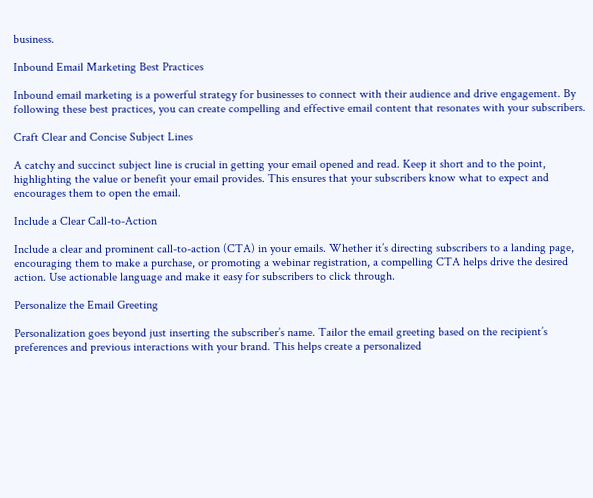business.

Inbound Email Marketing Best Practices

Inbound email marketing is a powerful strategy for businesses to connect with their audience and drive engagement. By following these best practices, you can create compelling and effective email content that resonates with your subscribers.

Craft Clear and Concise Subject Lines

A catchy and succinct subject line is crucial in getting your email opened and read. Keep it short and to the point, highlighting the value or benefit your email provides. This ensures that your subscribers know what to expect and encourages them to open the email.

Include a Clear Call-to-Action

Include a clear and prominent call-to-action (CTA) in your emails. Whether it’s directing subscribers to a landing page, encouraging them to make a purchase, or promoting a webinar registration, a compelling CTA helps drive the desired action. Use actionable language and make it easy for subscribers to click through.

Personalize the Email Greeting

Personalization goes beyond just inserting the subscriber’s name. Tailor the email greeting based on the recipient’s preferences and previous interactions with your brand. This helps create a personalized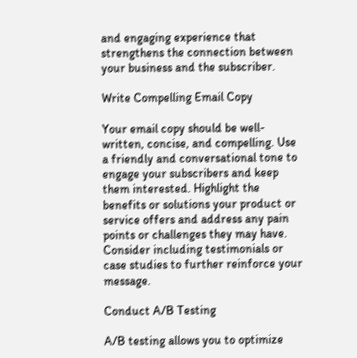and engaging experience that strengthens the connection between your business and the subscriber.

Write Compelling Email Copy

Your email copy should be well-written, concise, and compelling. Use a friendly and conversational tone to engage your subscribers and keep them interested. Highlight the benefits or solutions your product or service offers and address any pain points or challenges they may have. Consider including testimonials or case studies to further reinforce your message.

Conduct A/B Testing

A/B testing allows you to optimize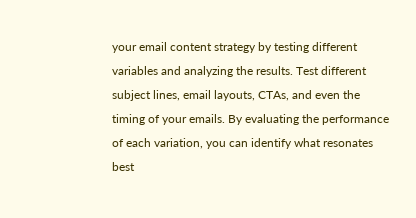your email content strategy by testing different variables and analyzing the results. Test different subject lines, email layouts, CTAs, and even the timing of your emails. By evaluating the performance of each variation, you can identify what resonates best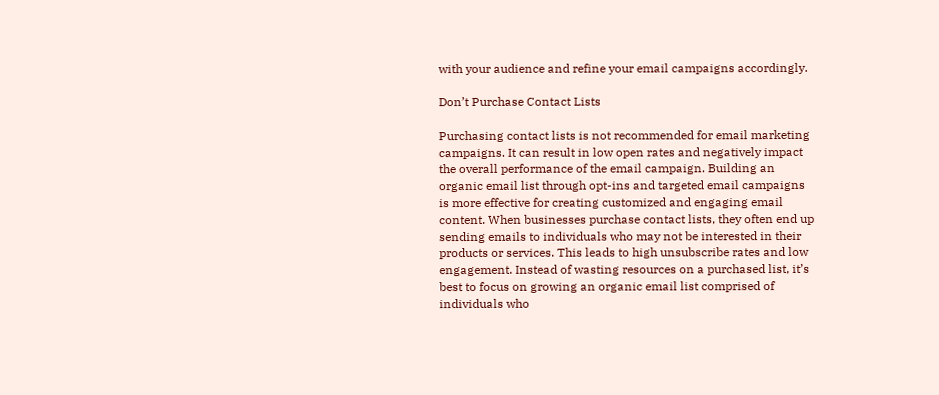with your audience and refine your email campaigns accordingly.

Don’t Purchase Contact Lists

Purchasing contact lists is not recommended for email marketing campaigns. It can result in low open rates and negatively impact the overall performance of the email campaign. Building an organic email list through opt-ins and targeted email campaigns is more effective for creating customized and engaging email content. When businesses purchase contact lists, they often end up sending emails to individuals who may not be interested in their products or services. This leads to high unsubscribe rates and low engagement. Instead of wasting resources on a purchased list, it’s best to focus on growing an organic email list comprised of individuals who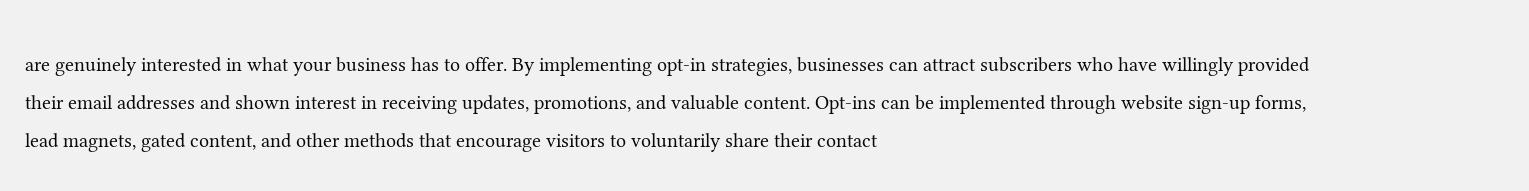are genuinely interested in what your business has to offer. By implementing opt-in strategies, businesses can attract subscribers who have willingly provided their email addresses and shown interest in receiving updates, promotions, and valuable content. Opt-ins can be implemented through website sign-up forms, lead magnets, gated content, and other methods that encourage visitors to voluntarily share their contact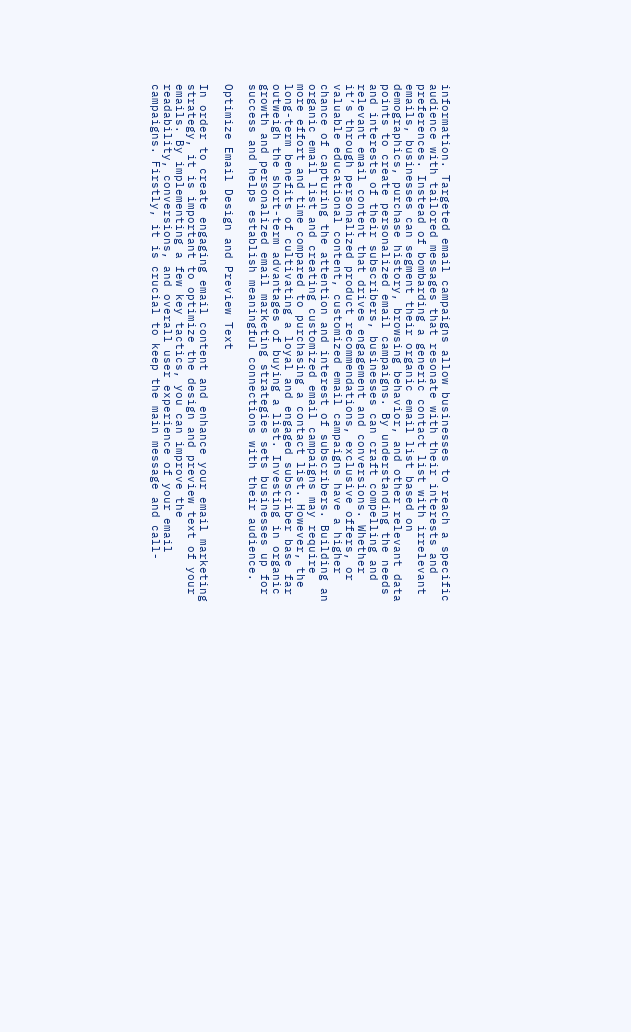information. Targeted email campaigns allow businesses to reach a specific audience with tailored messages that resonate with their interests and preferences. Instead of bombarding a generic contact list with irrelevant emails, businesses can segment their organic email list based on demographics, purchase history, browsing behavior, and other relevant data points to create personalized email campaigns. By understanding the needs and interests of their subscribers, businesses can craft compelling and relevant email content that drives engagement and conversions. Whether it’s through personalized product recommendations, exclusive offers, or valuable educational content, customized email campaigns have a higher chance of capturing the attention and interest of subscribers. Building an organic email list and creating customized email campaigns may require more effort and time compared to purchasing a contact list. However, the long-term benefits of cultivating a loyal and engaged subscriber base far outweigh the short-term advantages of buying a list. Investing in organic growth and personalized email marketing strategies sets businesses up for success and helps establish meaningful connections with their audience.

Optimize Email Design and Preview Text

In order to create engaging email content and enhance your email marketing strategy, it is important to optimize the design and preview text of your emails. By implementing a few key tactics, you can improve the readability, conversions, and overall user experience of your email campaigns. Firstly, it is crucial to keep the main message and call-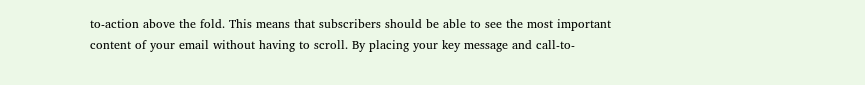to-action above the fold. This means that subscribers should be able to see the most important content of your email without having to scroll. By placing your key message and call-to-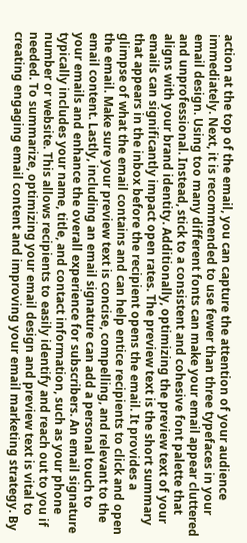action at the top of the email, you can capture the attention of your audience immediately. Next, it is recommended to use fewer than three typefaces in your email design. Using too many different fonts can make your email appear cluttered and unprofessional. Instead, stick to a consistent and cohesive font palette that aligns with your brand identity. Additionally, optimizing the preview text of your emails can significantly impact open rates. The preview text is the short summary that appears in the inbox before the recipient opens the email. It provides a glimpse of what the email contains and can help entice recipients to click and open the email. Make sure your preview text is concise, compelling, and relevant to the email content. Lastly, including an email signature can add a personal touch to your emails and enhance the overall experience for subscribers. An email signature typically includes your name, title, and contact information, such as your phone number or website. This allows recipients to easily identify and reach out to you if needed. To summarize, optimizing your email design and preview text is vital to creating engaging email content and improving your email marketing strategy. By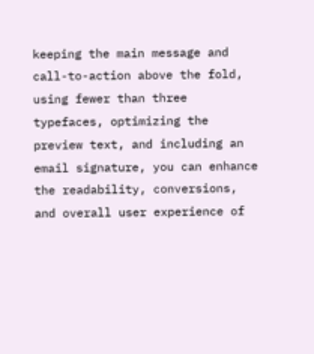keeping the main message and call-to-action above the fold, using fewer than three typefaces, optimizing the preview text, and including an email signature, you can enhance the readability, conversions, and overall user experience of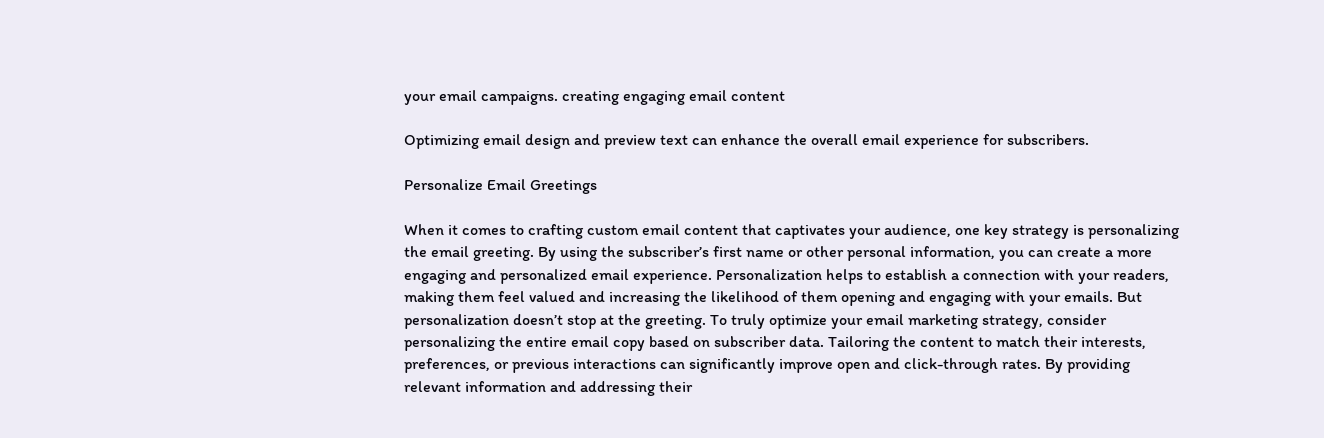your email campaigns. creating engaging email content

Optimizing email design and preview text can enhance the overall email experience for subscribers.

Personalize Email Greetings

When it comes to crafting custom email content that captivates your audience, one key strategy is personalizing the email greeting. By using the subscriber’s first name or other personal information, you can create a more engaging and personalized email experience. Personalization helps to establish a connection with your readers, making them feel valued and increasing the likelihood of them opening and engaging with your emails. But personalization doesn’t stop at the greeting. To truly optimize your email marketing strategy, consider personalizing the entire email copy based on subscriber data. Tailoring the content to match their interests, preferences, or previous interactions can significantly improve open and click-through rates. By providing relevant information and addressing their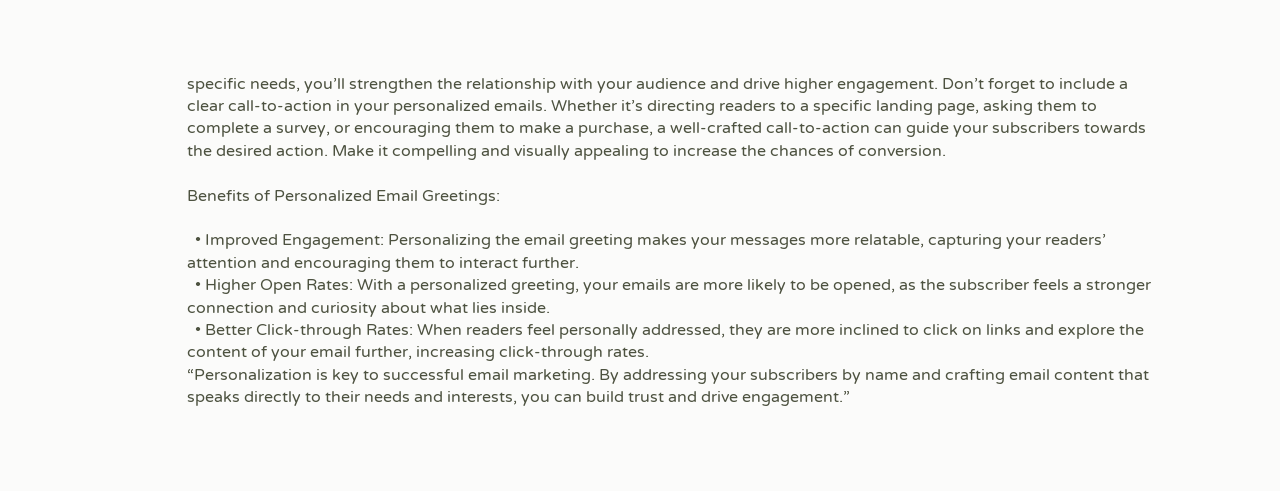specific needs, you’ll strengthen the relationship with your audience and drive higher engagement. Don’t forget to include a clear call-to-action in your personalized emails. Whether it’s directing readers to a specific landing page, asking them to complete a survey, or encouraging them to make a purchase, a well-crafted call-to-action can guide your subscribers towards the desired action. Make it compelling and visually appealing to increase the chances of conversion.

Benefits of Personalized Email Greetings:

  • Improved Engagement: Personalizing the email greeting makes your messages more relatable, capturing your readers’ attention and encouraging them to interact further.
  • Higher Open Rates: With a personalized greeting, your emails are more likely to be opened, as the subscriber feels a stronger connection and curiosity about what lies inside.
  • Better Click-through Rates: When readers feel personally addressed, they are more inclined to click on links and explore the content of your email further, increasing click-through rates.
“Personalization is key to successful email marketing. By addressing your subscribers by name and crafting email content that speaks directly to their needs and interests, you can build trust and drive engagement.”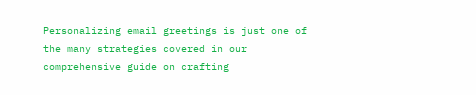Personalizing email greetings is just one of the many strategies covered in our comprehensive guide on crafting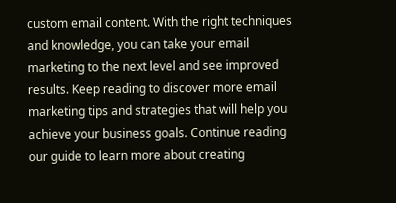custom email content. With the right techniques and knowledge, you can take your email marketing to the next level and see improved results. Keep reading to discover more email marketing tips and strategies that will help you achieve your business goals. Continue reading our guide to learn more about creating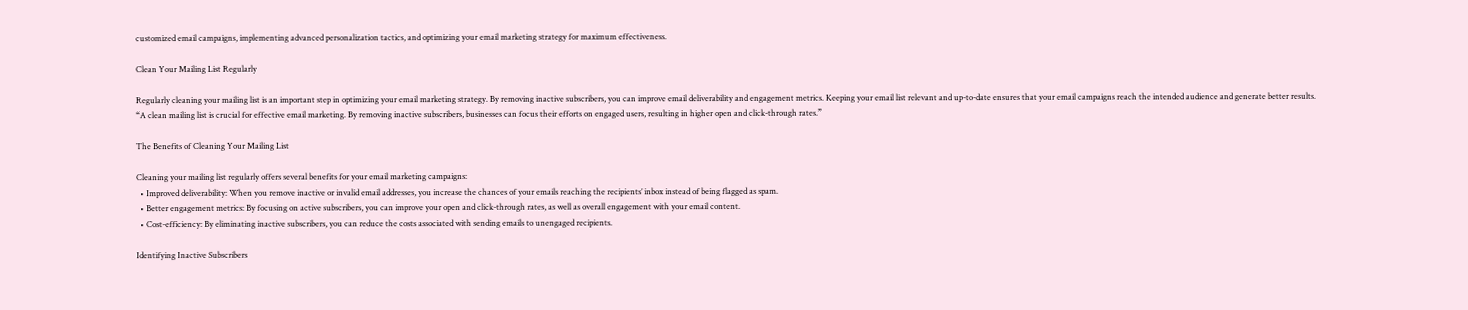customized email campaigns, implementing advanced personalization tactics, and optimizing your email marketing strategy for maximum effectiveness.

Clean Your Mailing List Regularly

Regularly cleaning your mailing list is an important step in optimizing your email marketing strategy. By removing inactive subscribers, you can improve email deliverability and engagement metrics. Keeping your email list relevant and up-to-date ensures that your email campaigns reach the intended audience and generate better results.
“A clean mailing list is crucial for effective email marketing. By removing inactive subscribers, businesses can focus their efforts on engaged users, resulting in higher open and click-through rates.”

The Benefits of Cleaning Your Mailing List

Cleaning your mailing list regularly offers several benefits for your email marketing campaigns:
  • Improved deliverability: When you remove inactive or invalid email addresses, you increase the chances of your emails reaching the recipients’ inbox instead of being flagged as spam.
  • Better engagement metrics: By focusing on active subscribers, you can improve your open and click-through rates, as well as overall engagement with your email content.
  • Cost-efficiency: By eliminating inactive subscribers, you can reduce the costs associated with sending emails to unengaged recipients.

Identifying Inactive Subscribers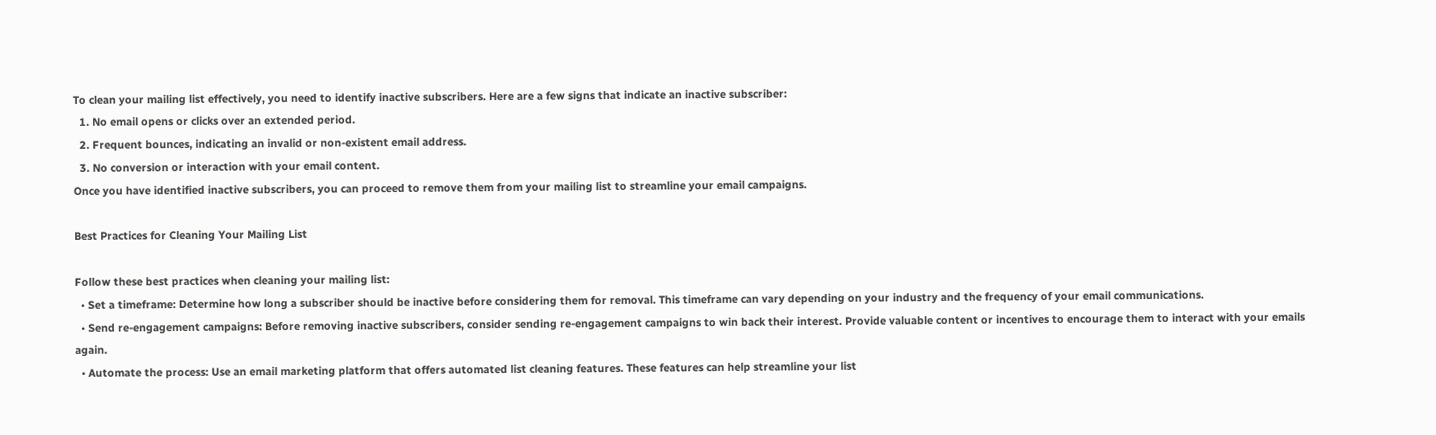To clean your mailing list effectively, you need to identify inactive subscribers. Here are a few signs that indicate an inactive subscriber:
  1. No email opens or clicks over an extended period.
  2. Frequent bounces, indicating an invalid or non-existent email address.
  3. No conversion or interaction with your email content.
Once you have identified inactive subscribers, you can proceed to remove them from your mailing list to streamline your email campaigns.

Best Practices for Cleaning Your Mailing List

Follow these best practices when cleaning your mailing list:
  • Set a timeframe: Determine how long a subscriber should be inactive before considering them for removal. This timeframe can vary depending on your industry and the frequency of your email communications.
  • Send re-engagement campaigns: Before removing inactive subscribers, consider sending re-engagement campaigns to win back their interest. Provide valuable content or incentives to encourage them to interact with your emails again.
  • Automate the process: Use an email marketing platform that offers automated list cleaning features. These features can help streamline your list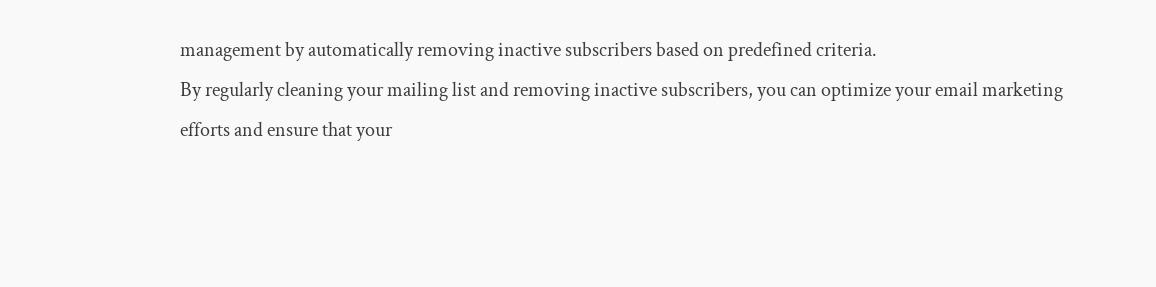management by automatically removing inactive subscribers based on predefined criteria.
By regularly cleaning your mailing list and removing inactive subscribers, you can optimize your email marketing efforts and ensure that your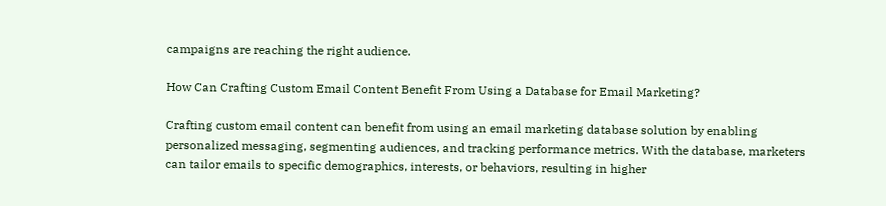campaigns are reaching the right audience.

How Can Crafting Custom Email Content Benefit From Using a Database for Email Marketing?

Crafting custom email content can benefit from using an email marketing database solution by enabling personalized messaging, segmenting audiences, and tracking performance metrics. With the database, marketers can tailor emails to specific demographics, interests, or behaviors, resulting in higher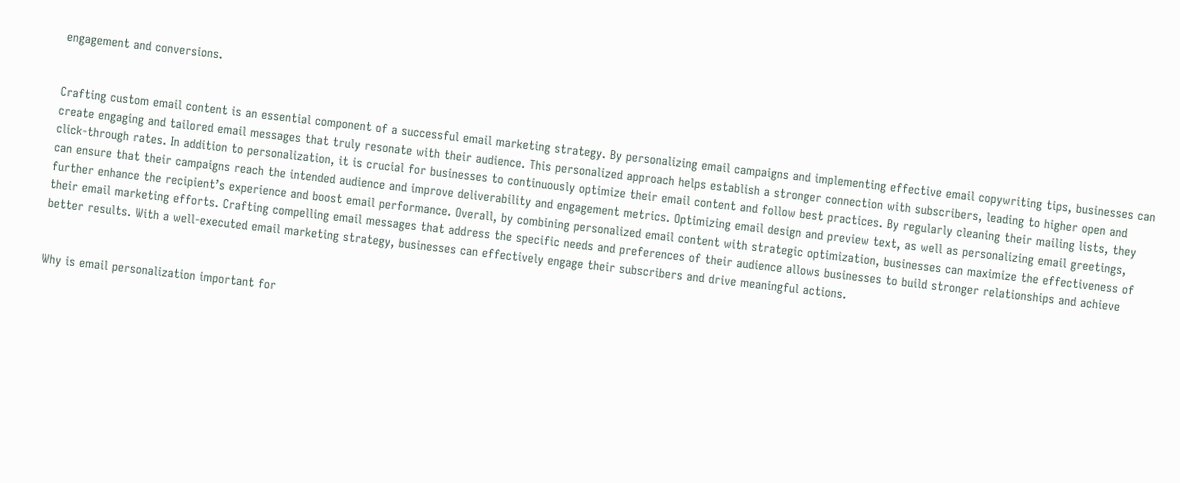engagement and conversions.


Crafting custom email content is an essential component of a successful email marketing strategy. By personalizing email campaigns and implementing effective email copywriting tips, businesses can create engaging and tailored email messages that truly resonate with their audience. This personalized approach helps establish a stronger connection with subscribers, leading to higher open and click-through rates. In addition to personalization, it is crucial for businesses to continuously optimize their email content and follow best practices. By regularly cleaning their mailing lists, they can ensure that their campaigns reach the intended audience and improve deliverability and engagement metrics. Optimizing email design and preview text, as well as personalizing email greetings, further enhance the recipient’s experience and boost email performance. Overall, by combining personalized email content with strategic optimization, businesses can maximize the effectiveness of their email marketing efforts. Crafting compelling email messages that address the specific needs and preferences of their audience allows businesses to build stronger relationships and achieve better results. With a well-executed email marketing strategy, businesses can effectively engage their subscribers and drive meaningful actions.


Why is email personalization important for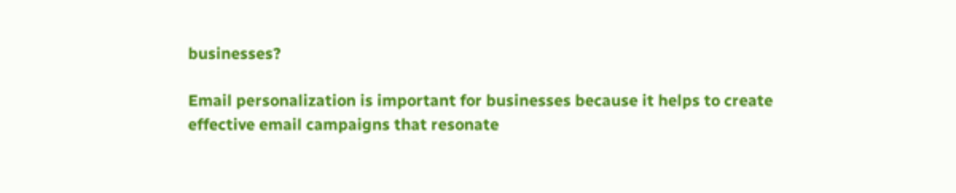businesses?

Email personalization is important for businesses because it helps to create effective email campaigns that resonate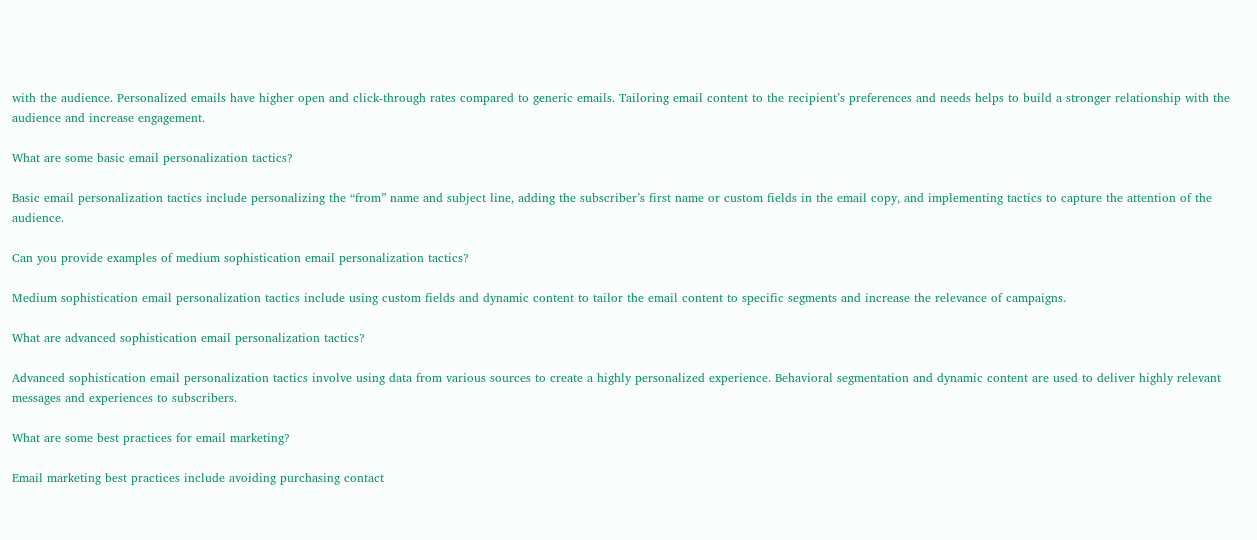with the audience. Personalized emails have higher open and click-through rates compared to generic emails. Tailoring email content to the recipient’s preferences and needs helps to build a stronger relationship with the audience and increase engagement.

What are some basic email personalization tactics?

Basic email personalization tactics include personalizing the “from” name and subject line, adding the subscriber’s first name or custom fields in the email copy, and implementing tactics to capture the attention of the audience.

Can you provide examples of medium sophistication email personalization tactics?

Medium sophistication email personalization tactics include using custom fields and dynamic content to tailor the email content to specific segments and increase the relevance of campaigns.

What are advanced sophistication email personalization tactics?

Advanced sophistication email personalization tactics involve using data from various sources to create a highly personalized experience. Behavioral segmentation and dynamic content are used to deliver highly relevant messages and experiences to subscribers.

What are some best practices for email marketing?

Email marketing best practices include avoiding purchasing contact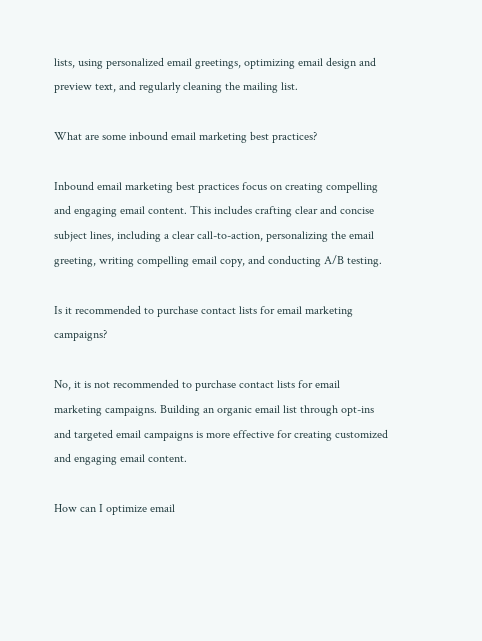lists, using personalized email greetings, optimizing email design and preview text, and regularly cleaning the mailing list.

What are some inbound email marketing best practices?

Inbound email marketing best practices focus on creating compelling and engaging email content. This includes crafting clear and concise subject lines, including a clear call-to-action, personalizing the email greeting, writing compelling email copy, and conducting A/B testing.

Is it recommended to purchase contact lists for email marketing campaigns?

No, it is not recommended to purchase contact lists for email marketing campaigns. Building an organic email list through opt-ins and targeted email campaigns is more effective for creating customized and engaging email content.

How can I optimize email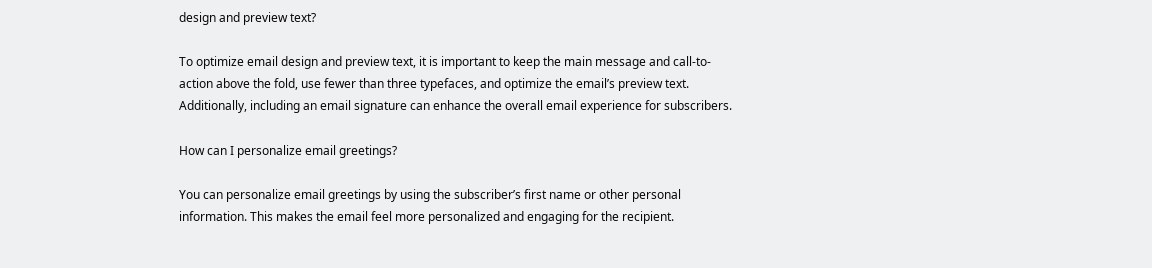design and preview text?

To optimize email design and preview text, it is important to keep the main message and call-to-action above the fold, use fewer than three typefaces, and optimize the email’s preview text. Additionally, including an email signature can enhance the overall email experience for subscribers.

How can I personalize email greetings?

You can personalize email greetings by using the subscriber’s first name or other personal information. This makes the email feel more personalized and engaging for the recipient.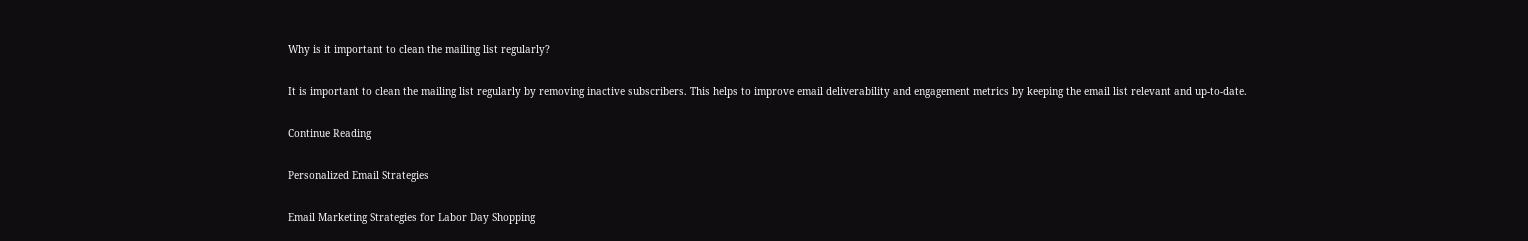Why is it important to clean the mailing list regularly?

It is important to clean the mailing list regularly by removing inactive subscribers. This helps to improve email deliverability and engagement metrics by keeping the email list relevant and up-to-date.

Continue Reading

Personalized Email Strategies

Email Marketing Strategies for Labor Day Shopping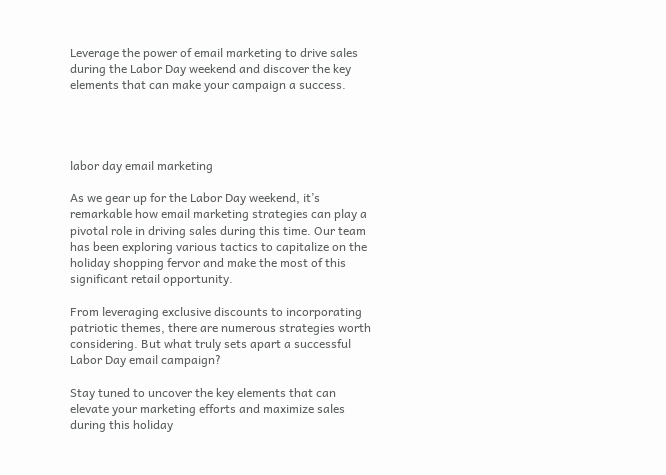Leverage the power of email marketing to drive sales during the Labor Day weekend and discover the key elements that can make your campaign a success.




labor day email marketing

As we gear up for the Labor Day weekend, it’s remarkable how email marketing strategies can play a pivotal role in driving sales during this time. Our team has been exploring various tactics to capitalize on the holiday shopping fervor and make the most of this significant retail opportunity.

From leveraging exclusive discounts to incorporating patriotic themes, there are numerous strategies worth considering. But what truly sets apart a successful Labor Day email campaign?

Stay tuned to uncover the key elements that can elevate your marketing efforts and maximize sales during this holiday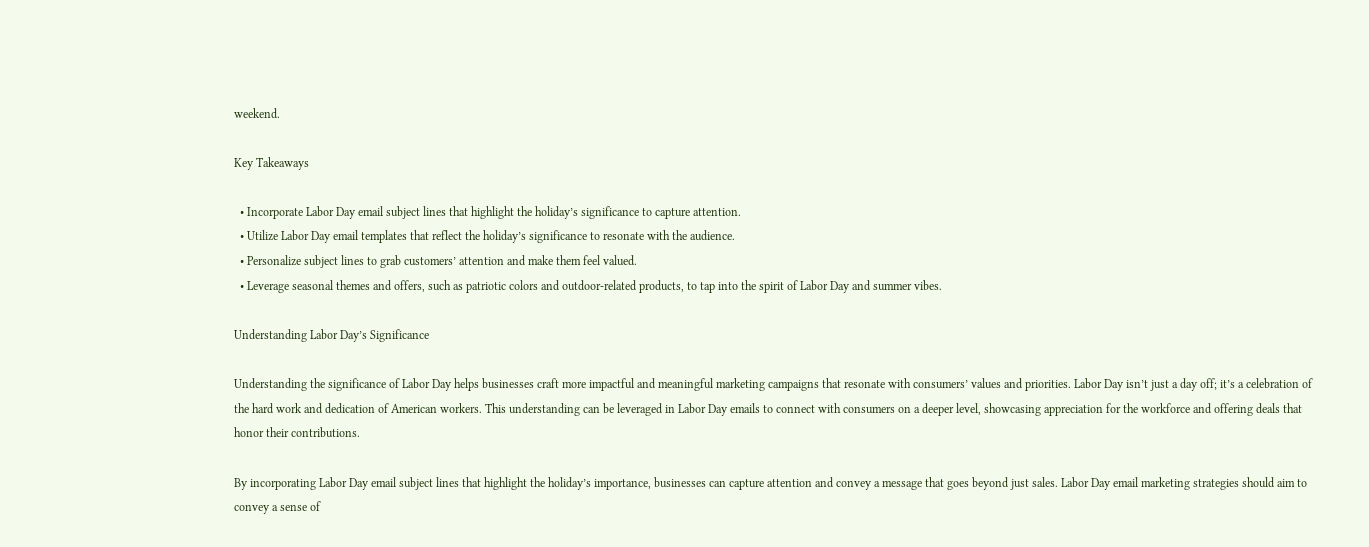weekend.

Key Takeaways

  • Incorporate Labor Day email subject lines that highlight the holiday’s significance to capture attention.
  • Utilize Labor Day email templates that reflect the holiday’s significance to resonate with the audience.
  • Personalize subject lines to grab customers’ attention and make them feel valued.
  • Leverage seasonal themes and offers, such as patriotic colors and outdoor-related products, to tap into the spirit of Labor Day and summer vibes.

Understanding Labor Day’s Significance

Understanding the significance of Labor Day helps businesses craft more impactful and meaningful marketing campaigns that resonate with consumers’ values and priorities. Labor Day isn’t just a day off; it’s a celebration of the hard work and dedication of American workers. This understanding can be leveraged in Labor Day emails to connect with consumers on a deeper level, showcasing appreciation for the workforce and offering deals that honor their contributions.

By incorporating Labor Day email subject lines that highlight the holiday’s importance, businesses can capture attention and convey a message that goes beyond just sales. Labor Day email marketing strategies should aim to convey a sense of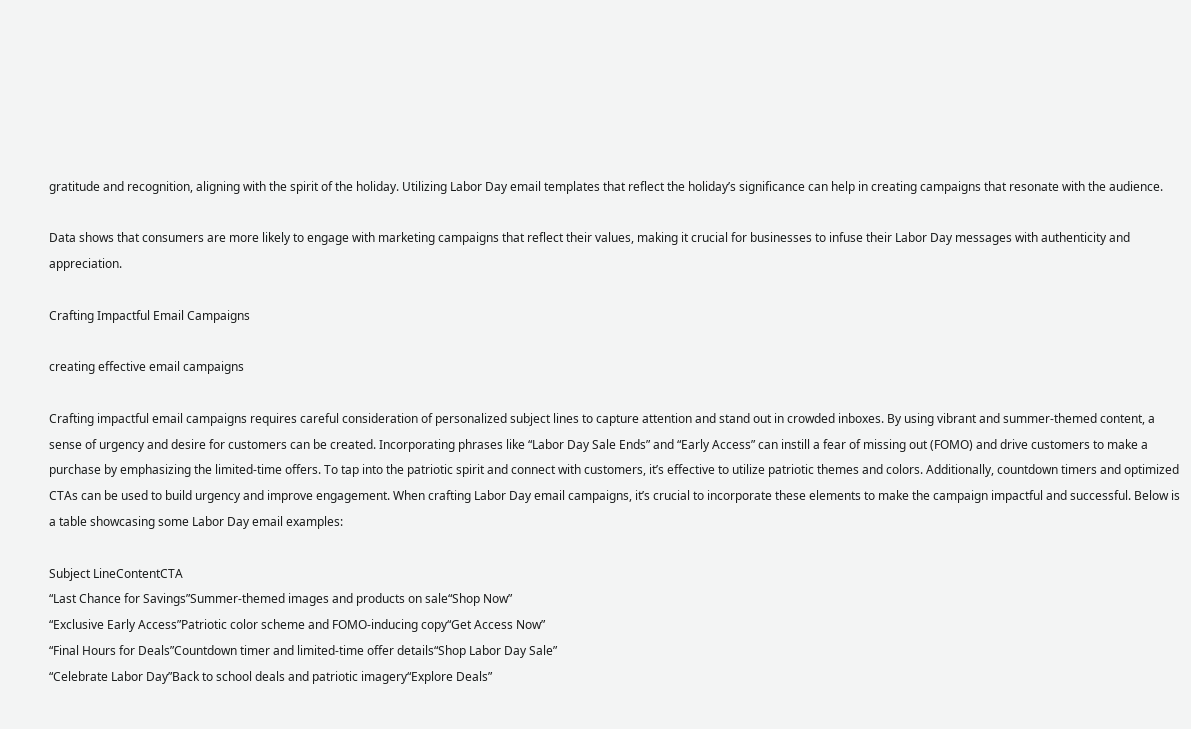gratitude and recognition, aligning with the spirit of the holiday. Utilizing Labor Day email templates that reflect the holiday’s significance can help in creating campaigns that resonate with the audience.

Data shows that consumers are more likely to engage with marketing campaigns that reflect their values, making it crucial for businesses to infuse their Labor Day messages with authenticity and appreciation.

Crafting Impactful Email Campaigns

creating effective email campaigns

Crafting impactful email campaigns requires careful consideration of personalized subject lines to capture attention and stand out in crowded inboxes. By using vibrant and summer-themed content, a sense of urgency and desire for customers can be created. Incorporating phrases like “Labor Day Sale Ends” and “Early Access” can instill a fear of missing out (FOMO) and drive customers to make a purchase by emphasizing the limited-time offers. To tap into the patriotic spirit and connect with customers, it’s effective to utilize patriotic themes and colors. Additionally, countdown timers and optimized CTAs can be used to build urgency and improve engagement. When crafting Labor Day email campaigns, it’s crucial to incorporate these elements to make the campaign impactful and successful. Below is a table showcasing some Labor Day email examples:

Subject LineContentCTA
“Last Chance for Savings”Summer-themed images and products on sale“Shop Now”
“Exclusive Early Access”Patriotic color scheme and FOMO-inducing copy“Get Access Now”
“Final Hours for Deals”Countdown timer and limited-time offer details“Shop Labor Day Sale”
“Celebrate Labor Day”Back to school deals and patriotic imagery“Explore Deals”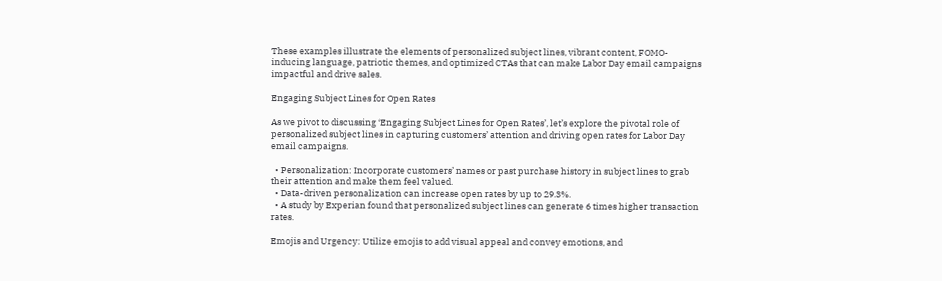These examples illustrate the elements of personalized subject lines, vibrant content, FOMO-inducing language, patriotic themes, and optimized CTAs that can make Labor Day email campaigns impactful and drive sales.

Engaging Subject Lines for Open Rates

As we pivot to discussing ‘Engaging Subject Lines for Open Rates’, let’s explore the pivotal role of personalized subject lines in capturing customers’ attention and driving open rates for Labor Day email campaigns.

  • Personalization: Incorporate customers’ names or past purchase history in subject lines to grab their attention and make them feel valued.
  • Data-driven personalization can increase open rates by up to 29.3%.
  • A study by Experian found that personalized subject lines can generate 6 times higher transaction rates.

Emojis and Urgency: Utilize emojis to add visual appeal and convey emotions, and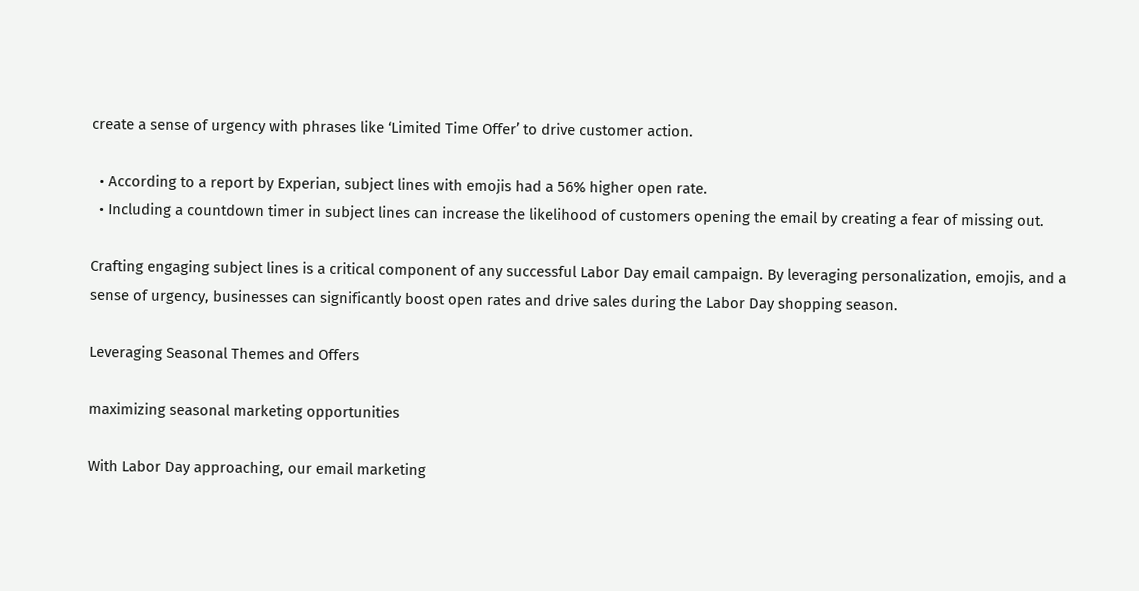create a sense of urgency with phrases like ‘Limited Time Offer’ to drive customer action.

  • According to a report by Experian, subject lines with emojis had a 56% higher open rate.
  • Including a countdown timer in subject lines can increase the likelihood of customers opening the email by creating a fear of missing out.

Crafting engaging subject lines is a critical component of any successful Labor Day email campaign. By leveraging personalization, emojis, and a sense of urgency, businesses can significantly boost open rates and drive sales during the Labor Day shopping season.

Leveraging Seasonal Themes and Offers

maximizing seasonal marketing opportunities

With Labor Day approaching, our email marketing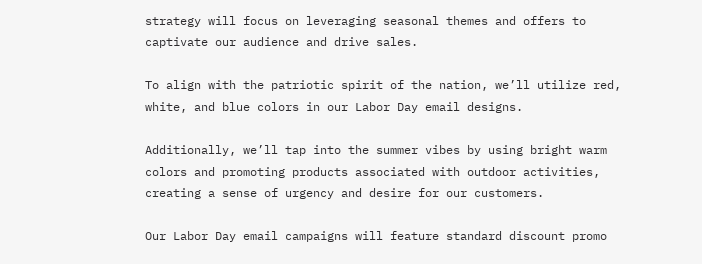strategy will focus on leveraging seasonal themes and offers to captivate our audience and drive sales.

To align with the patriotic spirit of the nation, we’ll utilize red, white, and blue colors in our Labor Day email designs.

Additionally, we’ll tap into the summer vibes by using bright warm colors and promoting products associated with outdoor activities, creating a sense of urgency and desire for our customers.

Our Labor Day email campaigns will feature standard discount promo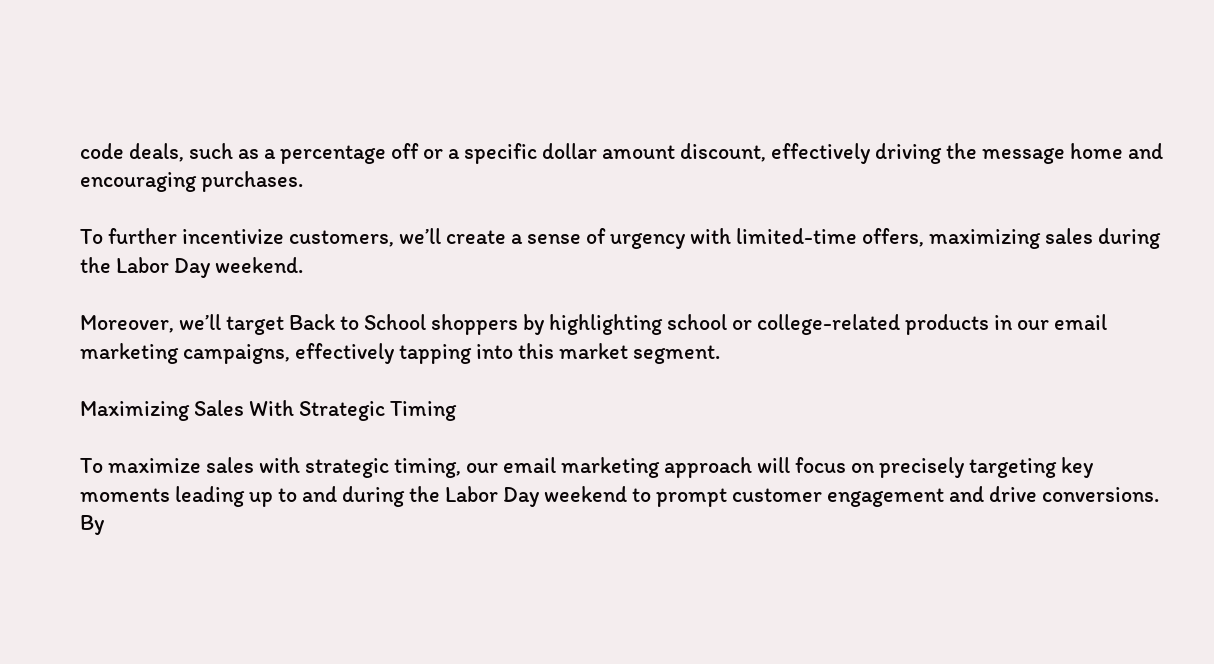code deals, such as a percentage off or a specific dollar amount discount, effectively driving the message home and encouraging purchases.

To further incentivize customers, we’ll create a sense of urgency with limited-time offers, maximizing sales during the Labor Day weekend.

Moreover, we’ll target Back to School shoppers by highlighting school or college-related products in our email marketing campaigns, effectively tapping into this market segment.

Maximizing Sales With Strategic Timing

To maximize sales with strategic timing, our email marketing approach will focus on precisely targeting key moments leading up to and during the Labor Day weekend to prompt customer engagement and drive conversions. By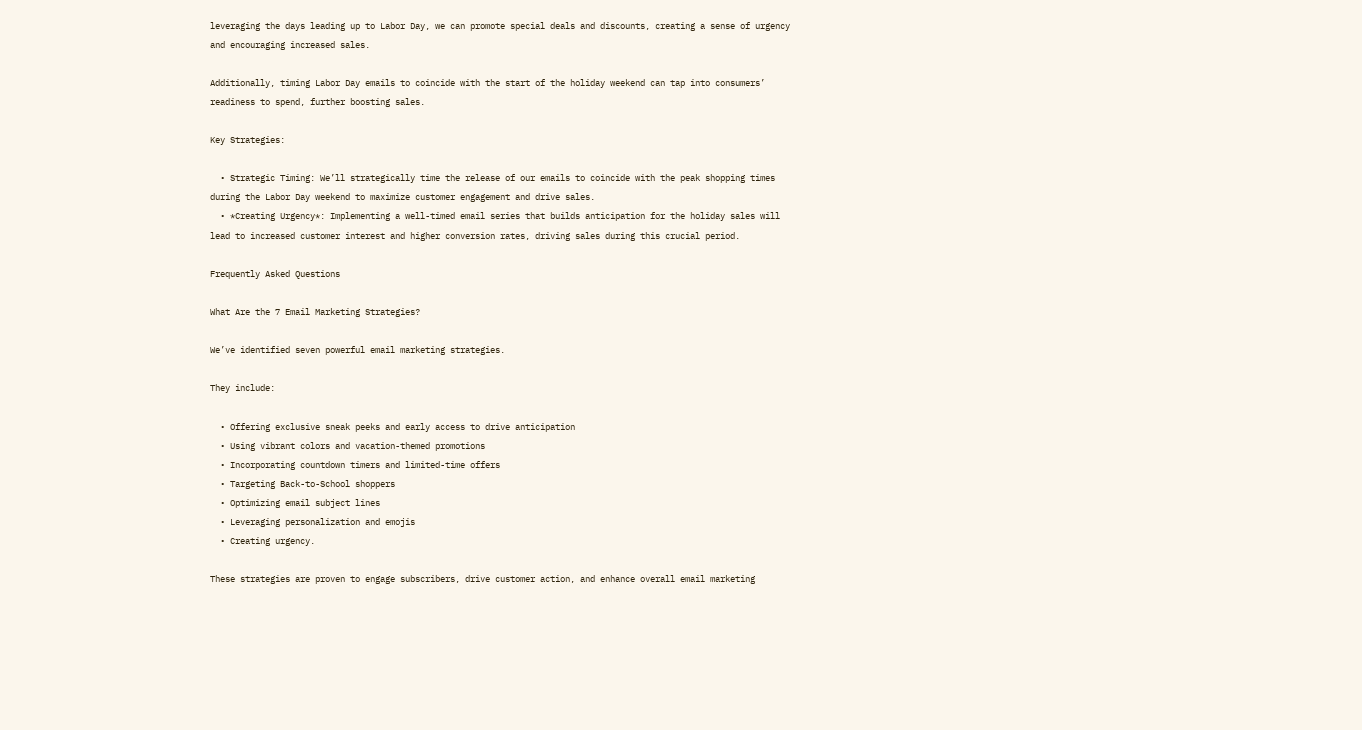leveraging the days leading up to Labor Day, we can promote special deals and discounts, creating a sense of urgency and encouraging increased sales.

Additionally, timing Labor Day emails to coincide with the start of the holiday weekend can tap into consumers’ readiness to spend, further boosting sales.

Key Strategies:

  • Strategic Timing: We’ll strategically time the release of our emails to coincide with the peak shopping times during the Labor Day weekend to maximize customer engagement and drive sales.
  • *Creating Urgency*: Implementing a well-timed email series that builds anticipation for the holiday sales will lead to increased customer interest and higher conversion rates, driving sales during this crucial period.

Frequently Asked Questions

What Are the 7 Email Marketing Strategies?

We’ve identified seven powerful email marketing strategies.

They include:

  • Offering exclusive sneak peeks and early access to drive anticipation
  • Using vibrant colors and vacation-themed promotions
  • Incorporating countdown timers and limited-time offers
  • Targeting Back-to-School shoppers
  • Optimizing email subject lines
  • Leveraging personalization and emojis
  • Creating urgency.

These strategies are proven to engage subscribers, drive customer action, and enhance overall email marketing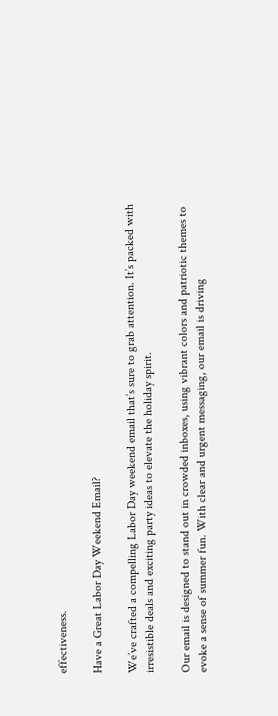effectiveness.

Have a Great Labor Day Weekend Email?

We’ve crafted a compelling Labor Day weekend email that’s sure to grab attention. It’s packed with irresistible deals and exciting party ideas to elevate the holiday spirit.

Our email is designed to stand out in crowded inboxes, using vibrant colors and patriotic themes to evoke a sense of summer fun. With clear and urgent messaging, our email is driving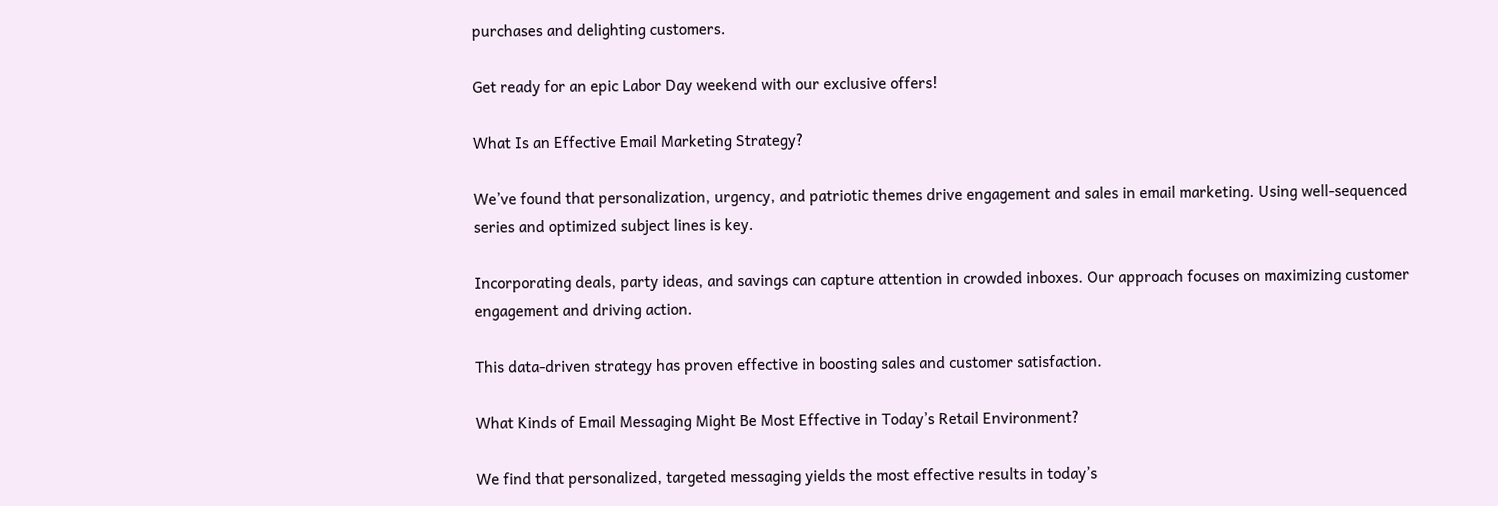purchases and delighting customers.

Get ready for an epic Labor Day weekend with our exclusive offers!

What Is an Effective Email Marketing Strategy?

We’ve found that personalization, urgency, and patriotic themes drive engagement and sales in email marketing. Using well-sequenced series and optimized subject lines is key.

Incorporating deals, party ideas, and savings can capture attention in crowded inboxes. Our approach focuses on maximizing customer engagement and driving action.

This data-driven strategy has proven effective in boosting sales and customer satisfaction.

What Kinds of Email Messaging Might Be Most Effective in Today’s Retail Environment?

We find that personalized, targeted messaging yields the most effective results in today’s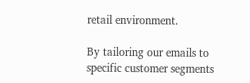retail environment.

By tailoring our emails to specific customer segments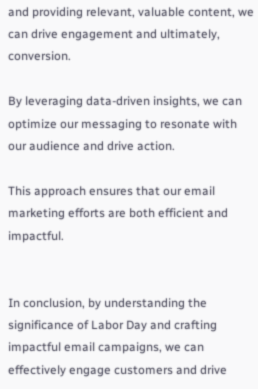and providing relevant, valuable content, we can drive engagement and ultimately, conversion.

By leveraging data-driven insights, we can optimize our messaging to resonate with our audience and drive action.

This approach ensures that our email marketing efforts are both efficient and impactful.


In conclusion, by understanding the significance of Labor Day and crafting impactful email campaigns, we can effectively engage customers and drive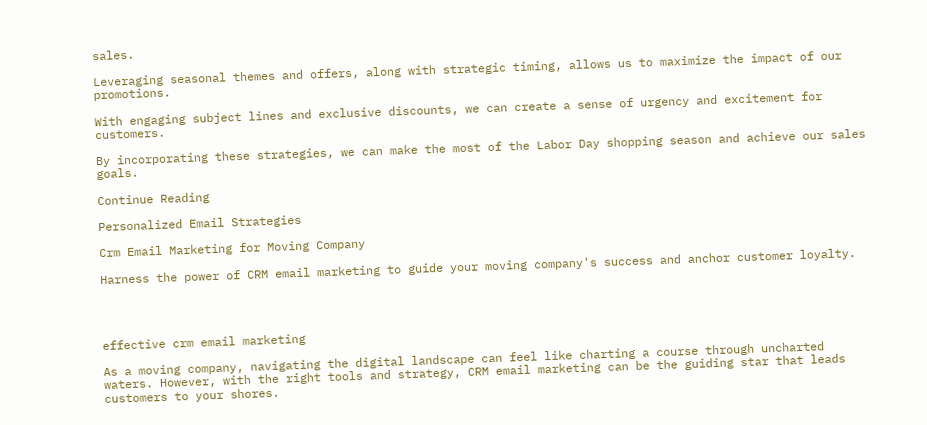sales.

Leveraging seasonal themes and offers, along with strategic timing, allows us to maximize the impact of our promotions.

With engaging subject lines and exclusive discounts, we can create a sense of urgency and excitement for customers.

By incorporating these strategies, we can make the most of the Labor Day shopping season and achieve our sales goals.

Continue Reading

Personalized Email Strategies

Crm Email Marketing for Moving Company

Harness the power of CRM email marketing to guide your moving company's success and anchor customer loyalty.




effective crm email marketing

As a moving company, navigating the digital landscape can feel like charting a course through uncharted waters. However, with the right tools and strategy, CRM email marketing can be the guiding star that leads customers to your shores.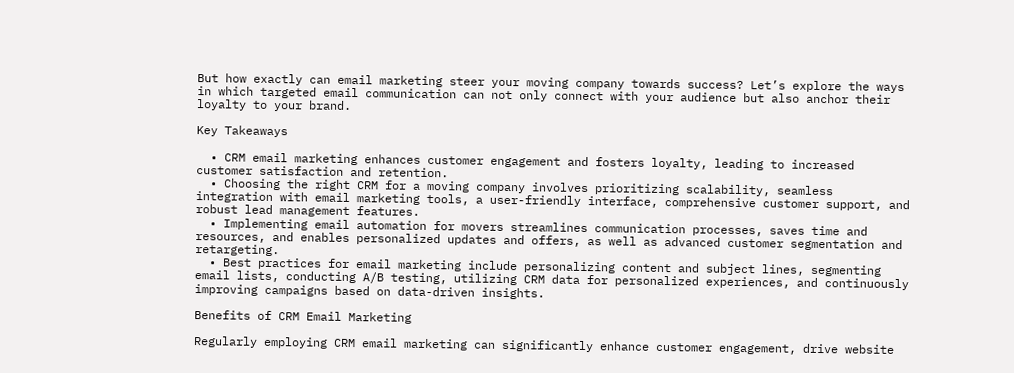But how exactly can email marketing steer your moving company towards success? Let’s explore the ways in which targeted email communication can not only connect with your audience but also anchor their loyalty to your brand.

Key Takeaways

  • CRM email marketing enhances customer engagement and fosters loyalty, leading to increased customer satisfaction and retention.
  • Choosing the right CRM for a moving company involves prioritizing scalability, seamless integration with email marketing tools, a user-friendly interface, comprehensive customer support, and robust lead management features.
  • Implementing email automation for movers streamlines communication processes, saves time and resources, and enables personalized updates and offers, as well as advanced customer segmentation and retargeting.
  • Best practices for email marketing include personalizing content and subject lines, segmenting email lists, conducting A/B testing, utilizing CRM data for personalized experiences, and continuously improving campaigns based on data-driven insights.

Benefits of CRM Email Marketing

Regularly employing CRM email marketing can significantly enhance customer engagement, drive website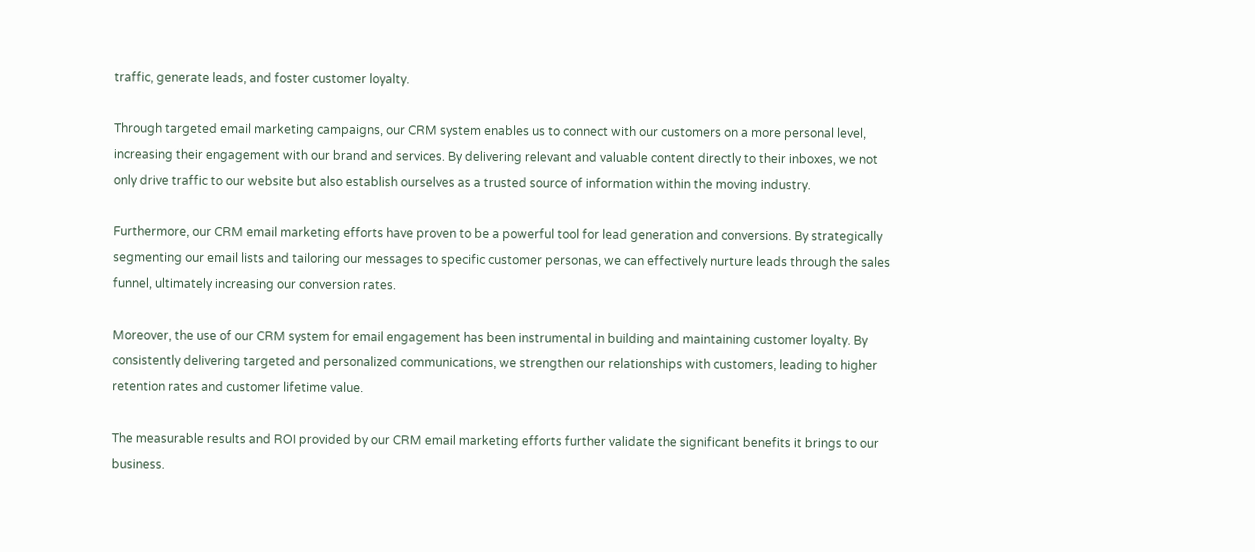traffic, generate leads, and foster customer loyalty.

Through targeted email marketing campaigns, our CRM system enables us to connect with our customers on a more personal level, increasing their engagement with our brand and services. By delivering relevant and valuable content directly to their inboxes, we not only drive traffic to our website but also establish ourselves as a trusted source of information within the moving industry.

Furthermore, our CRM email marketing efforts have proven to be a powerful tool for lead generation and conversions. By strategically segmenting our email lists and tailoring our messages to specific customer personas, we can effectively nurture leads through the sales funnel, ultimately increasing our conversion rates.

Moreover, the use of our CRM system for email engagement has been instrumental in building and maintaining customer loyalty. By consistently delivering targeted and personalized communications, we strengthen our relationships with customers, leading to higher retention rates and customer lifetime value.

The measurable results and ROI provided by our CRM email marketing efforts further validate the significant benefits it brings to our business.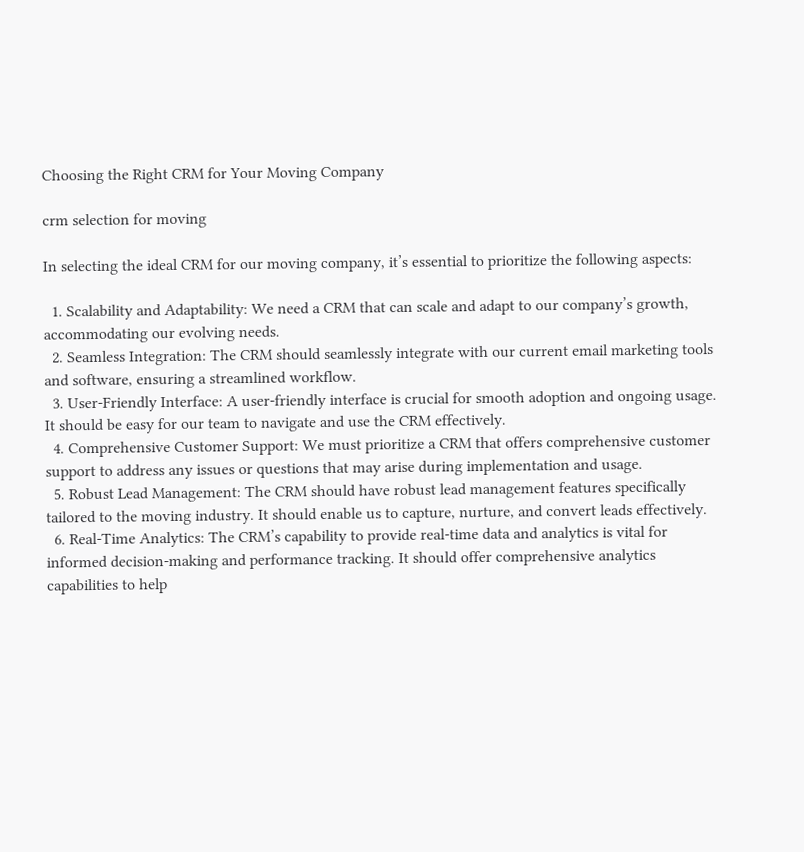Choosing the Right CRM for Your Moving Company

crm selection for moving

In selecting the ideal CRM for our moving company, it’s essential to prioritize the following aspects:

  1. Scalability and Adaptability: We need a CRM that can scale and adapt to our company’s growth, accommodating our evolving needs.
  2. Seamless Integration: The CRM should seamlessly integrate with our current email marketing tools and software, ensuring a streamlined workflow.
  3. User-Friendly Interface: A user-friendly interface is crucial for smooth adoption and ongoing usage. It should be easy for our team to navigate and use the CRM effectively.
  4. Comprehensive Customer Support: We must prioritize a CRM that offers comprehensive customer support to address any issues or questions that may arise during implementation and usage.
  5. Robust Lead Management: The CRM should have robust lead management features specifically tailored to the moving industry. It should enable us to capture, nurture, and convert leads effectively.
  6. Real-Time Analytics: The CRM’s capability to provide real-time data and analytics is vital for informed decision-making and performance tracking. It should offer comprehensive analytics capabilities to help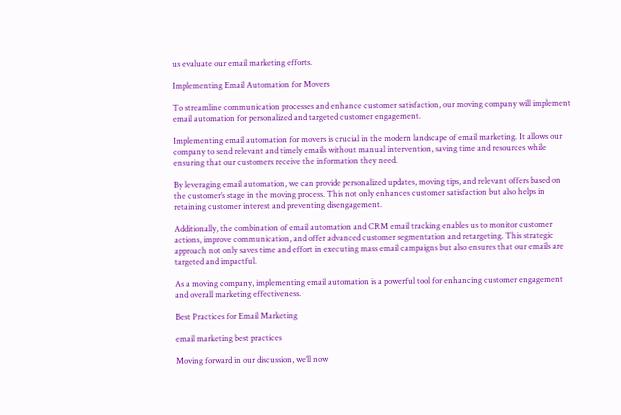us evaluate our email marketing efforts.

Implementing Email Automation for Movers

To streamline communication processes and enhance customer satisfaction, our moving company will implement email automation for personalized and targeted customer engagement.

Implementing email automation for movers is crucial in the modern landscape of email marketing. It allows our company to send relevant and timely emails without manual intervention, saving time and resources while ensuring that our customers receive the information they need.

By leveraging email automation, we can provide personalized updates, moving tips, and relevant offers based on the customer’s stage in the moving process. This not only enhances customer satisfaction but also helps in retaining customer interest and preventing disengagement.

Additionally, the combination of email automation and CRM email tracking enables us to monitor customer actions, improve communication, and offer advanced customer segmentation and retargeting. This strategic approach not only saves time and effort in executing mass email campaigns but also ensures that our emails are targeted and impactful.

As a moving company, implementing email automation is a powerful tool for enhancing customer engagement and overall marketing effectiveness.

Best Practices for Email Marketing

email marketing best practices

Moving forward in our discussion, we’ll now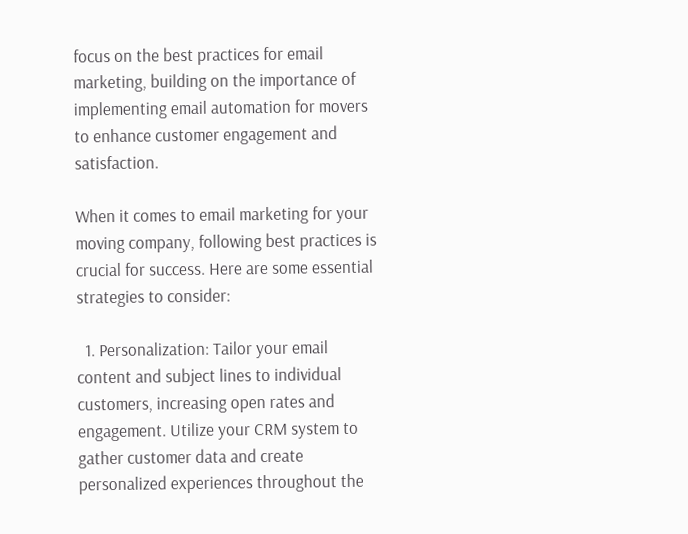focus on the best practices for email marketing, building on the importance of implementing email automation for movers to enhance customer engagement and satisfaction.

When it comes to email marketing for your moving company, following best practices is crucial for success. Here are some essential strategies to consider:

  1. Personalization: Tailor your email content and subject lines to individual customers, increasing open rates and engagement. Utilize your CRM system to gather customer data and create personalized experiences throughout the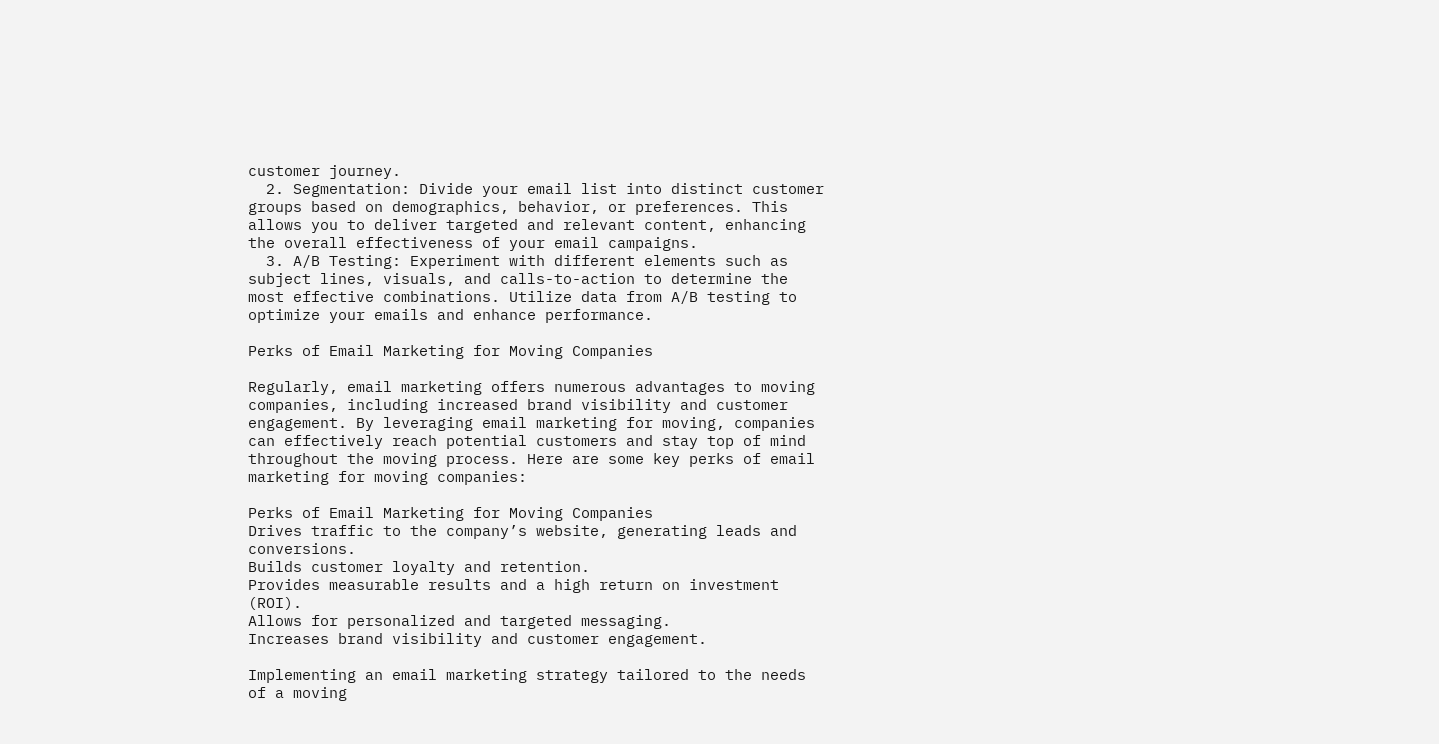customer journey.
  2. Segmentation: Divide your email list into distinct customer groups based on demographics, behavior, or preferences. This allows you to deliver targeted and relevant content, enhancing the overall effectiveness of your email campaigns.
  3. A/B Testing: Experiment with different elements such as subject lines, visuals, and calls-to-action to determine the most effective combinations. Utilize data from A/B testing to optimize your emails and enhance performance.

Perks of Email Marketing for Moving Companies

Regularly, email marketing offers numerous advantages to moving companies, including increased brand visibility and customer engagement. By leveraging email marketing for moving, companies can effectively reach potential customers and stay top of mind throughout the moving process. Here are some key perks of email marketing for moving companies:

Perks of Email Marketing for Moving Companies
Drives traffic to the company’s website, generating leads and conversions.
Builds customer loyalty and retention.
Provides measurable results and a high return on investment (ROI).
Allows for personalized and targeted messaging.
Increases brand visibility and customer engagement.

Implementing an email marketing strategy tailored to the needs of a moving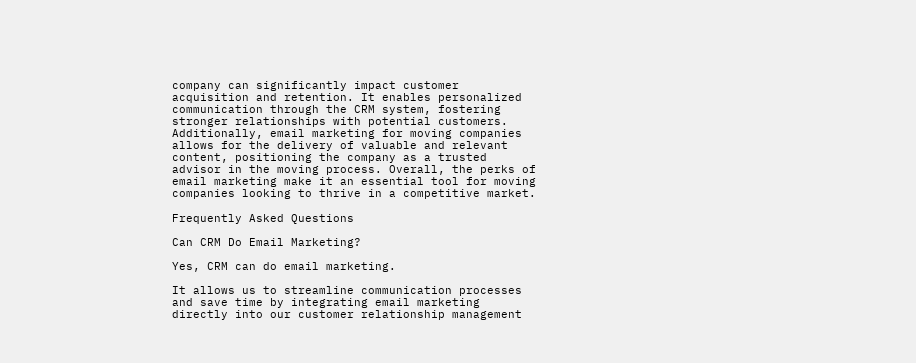company can significantly impact customer acquisition and retention. It enables personalized communication through the CRM system, fostering stronger relationships with potential customers. Additionally, email marketing for moving companies allows for the delivery of valuable and relevant content, positioning the company as a trusted advisor in the moving process. Overall, the perks of email marketing make it an essential tool for moving companies looking to thrive in a competitive market.

Frequently Asked Questions

Can CRM Do Email Marketing?

Yes, CRM can do email marketing.

It allows us to streamline communication processes and save time by integrating email marketing directly into our customer relationship management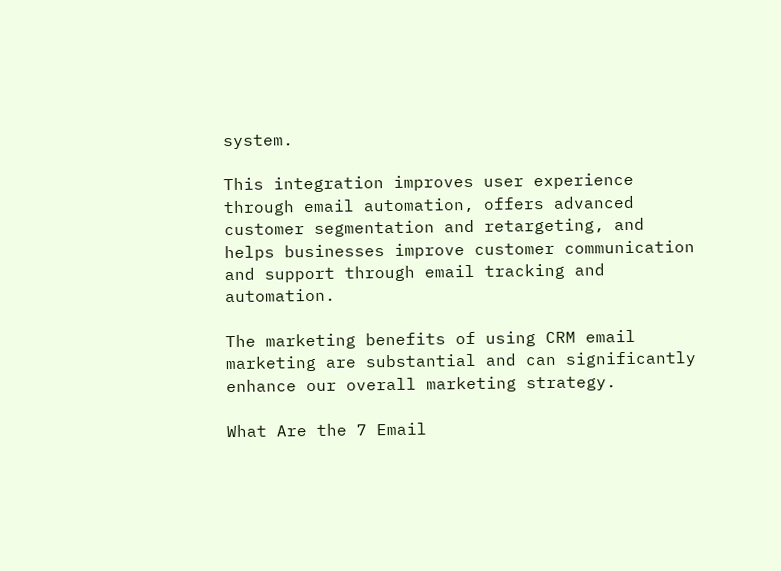system.

This integration improves user experience through email automation, offers advanced customer segmentation and retargeting, and helps businesses improve customer communication and support through email tracking and automation.

The marketing benefits of using CRM email marketing are substantial and can significantly enhance our overall marketing strategy.

What Are the 7 Email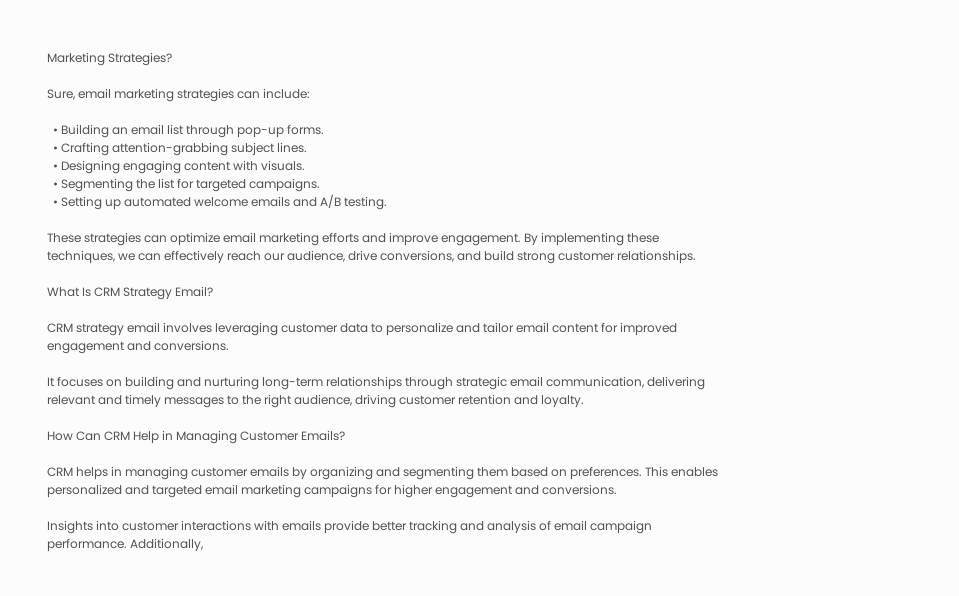Marketing Strategies?

Sure, email marketing strategies can include:

  • Building an email list through pop-up forms.
  • Crafting attention-grabbing subject lines.
  • Designing engaging content with visuals.
  • Segmenting the list for targeted campaigns.
  • Setting up automated welcome emails and A/B testing.

These strategies can optimize email marketing efforts and improve engagement. By implementing these techniques, we can effectively reach our audience, drive conversions, and build strong customer relationships.

What Is CRM Strategy Email?

CRM strategy email involves leveraging customer data to personalize and tailor email content for improved engagement and conversions.

It focuses on building and nurturing long-term relationships through strategic email communication, delivering relevant and timely messages to the right audience, driving customer retention and loyalty.

How Can CRM Help in Managing Customer Emails?

CRM helps in managing customer emails by organizing and segmenting them based on preferences. This enables personalized and targeted email marketing campaigns for higher engagement and conversions.

Insights into customer interactions with emails provide better tracking and analysis of email campaign performance. Additionally,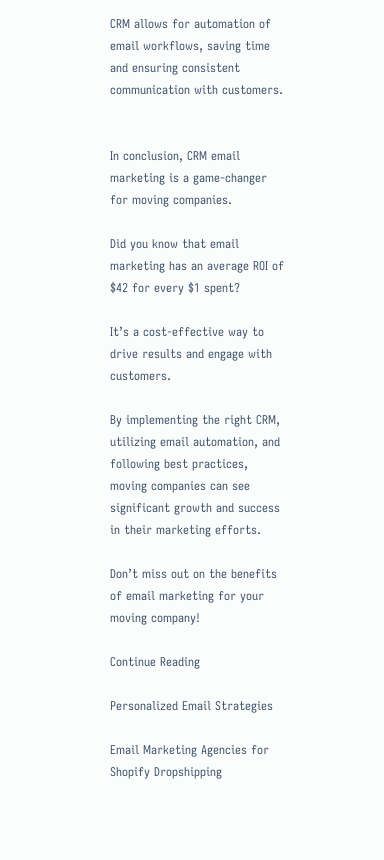CRM allows for automation of email workflows, saving time and ensuring consistent communication with customers.


In conclusion, CRM email marketing is a game-changer for moving companies.

Did you know that email marketing has an average ROI of $42 for every $1 spent?

It’s a cost-effective way to drive results and engage with customers.

By implementing the right CRM, utilizing email automation, and following best practices, moving companies can see significant growth and success in their marketing efforts.

Don’t miss out on the benefits of email marketing for your moving company!

Continue Reading

Personalized Email Strategies

Email Marketing Agencies for Shopify Dropshipping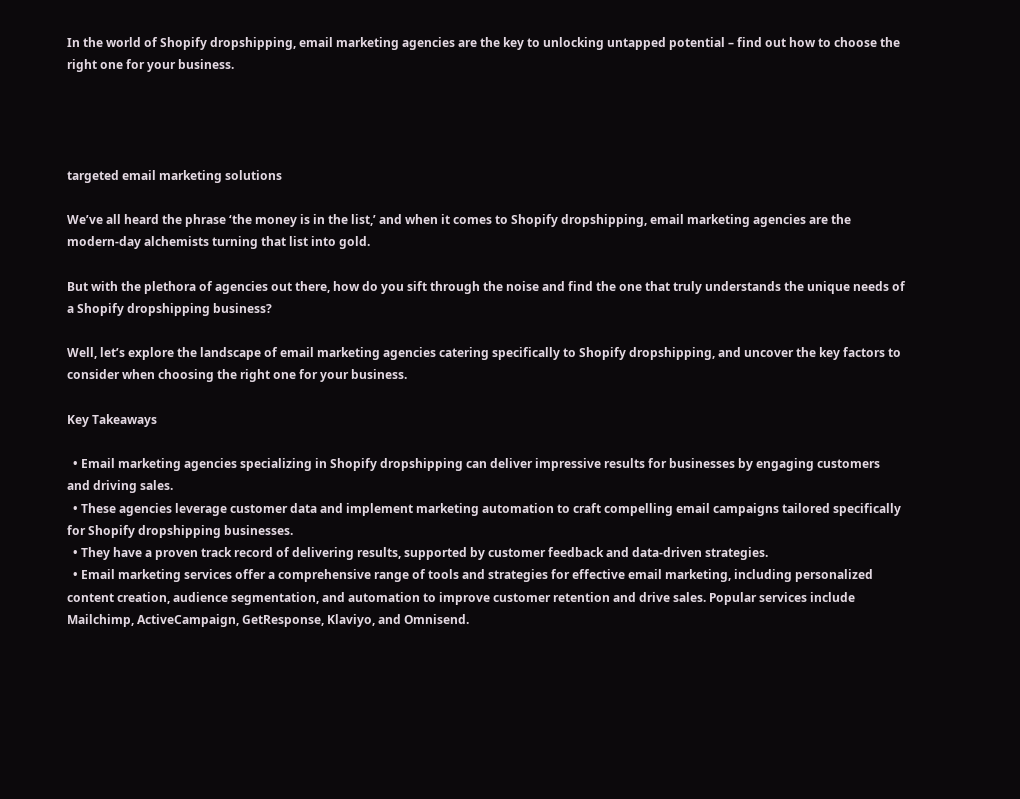In the world of Shopify dropshipping, email marketing agencies are the key to unlocking untapped potential – find out how to choose the right one for your business.




targeted email marketing solutions

We’ve all heard the phrase ‘the money is in the list,’ and when it comes to Shopify dropshipping, email marketing agencies are the modern-day alchemists turning that list into gold.

But with the plethora of agencies out there, how do you sift through the noise and find the one that truly understands the unique needs of a Shopify dropshipping business?

Well, let’s explore the landscape of email marketing agencies catering specifically to Shopify dropshipping, and uncover the key factors to consider when choosing the right one for your business.

Key Takeaways

  • Email marketing agencies specializing in Shopify dropshipping can deliver impressive results for businesses by engaging customers and driving sales.
  • These agencies leverage customer data and implement marketing automation to craft compelling email campaigns tailored specifically for Shopify dropshipping businesses.
  • They have a proven track record of delivering results, supported by customer feedback and data-driven strategies.
  • Email marketing services offer a comprehensive range of tools and strategies for effective email marketing, including personalized content creation, audience segmentation, and automation to improve customer retention and drive sales. Popular services include Mailchimp, ActiveCampaign, GetResponse, Klaviyo, and Omnisend.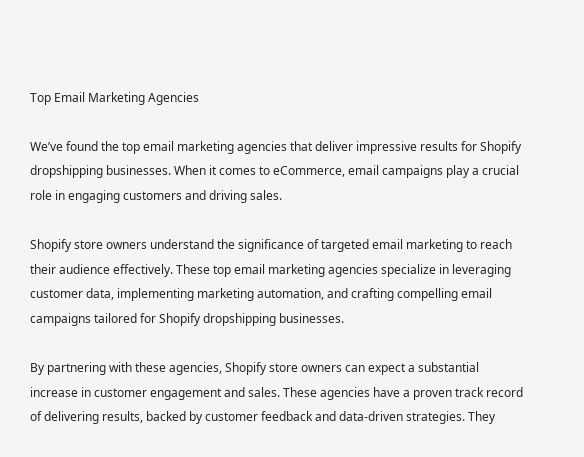Top Email Marketing Agencies

We’ve found the top email marketing agencies that deliver impressive results for Shopify dropshipping businesses. When it comes to eCommerce, email campaigns play a crucial role in engaging customers and driving sales.

Shopify store owners understand the significance of targeted email marketing to reach their audience effectively. These top email marketing agencies specialize in leveraging customer data, implementing marketing automation, and crafting compelling email campaigns tailored for Shopify dropshipping businesses.

By partnering with these agencies, Shopify store owners can expect a substantial increase in customer engagement and sales. These agencies have a proven track record of delivering results, backed by customer feedback and data-driven strategies. They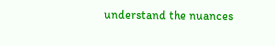understand the nuances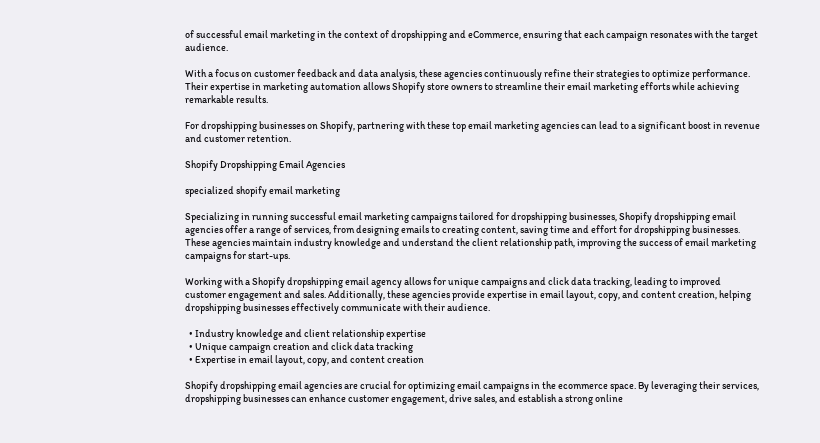of successful email marketing in the context of dropshipping and eCommerce, ensuring that each campaign resonates with the target audience.

With a focus on customer feedback and data analysis, these agencies continuously refine their strategies to optimize performance. Their expertise in marketing automation allows Shopify store owners to streamline their email marketing efforts while achieving remarkable results.

For dropshipping businesses on Shopify, partnering with these top email marketing agencies can lead to a significant boost in revenue and customer retention.

Shopify Dropshipping Email Agencies

specialized shopify email marketing

Specializing in running successful email marketing campaigns tailored for dropshipping businesses, Shopify dropshipping email agencies offer a range of services, from designing emails to creating content, saving time and effort for dropshipping businesses. These agencies maintain industry knowledge and understand the client relationship path, improving the success of email marketing campaigns for start-ups.

Working with a Shopify dropshipping email agency allows for unique campaigns and click data tracking, leading to improved customer engagement and sales. Additionally, these agencies provide expertise in email layout, copy, and content creation, helping dropshipping businesses effectively communicate with their audience.

  • Industry knowledge and client relationship expertise
  • Unique campaign creation and click data tracking
  • Expertise in email layout, copy, and content creation

Shopify dropshipping email agencies are crucial for optimizing email campaigns in the ecommerce space. By leveraging their services, dropshipping businesses can enhance customer engagement, drive sales, and establish a strong online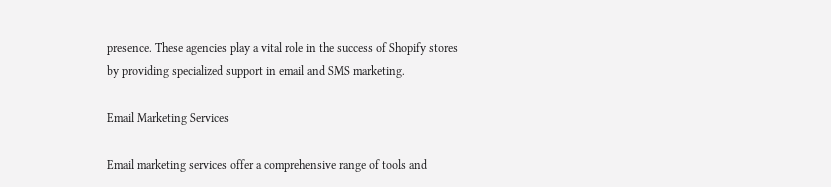presence. These agencies play a vital role in the success of Shopify stores by providing specialized support in email and SMS marketing.

Email Marketing Services

Email marketing services offer a comprehensive range of tools and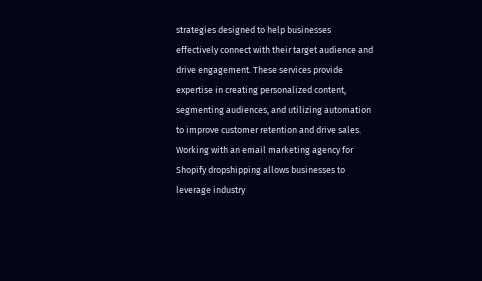strategies designed to help businesses effectively connect with their target audience and drive engagement. These services provide expertise in creating personalized content, segmenting audiences, and utilizing automation to improve customer retention and drive sales. Working with an email marketing agency for Shopify dropshipping allows businesses to leverage industry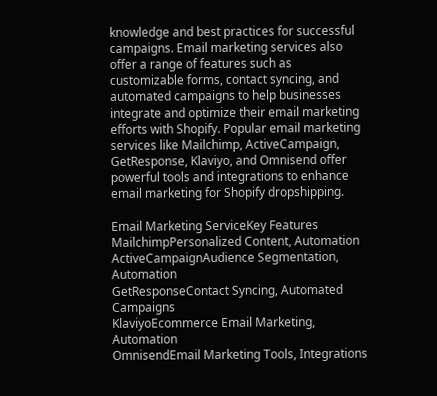knowledge and best practices for successful campaigns. Email marketing services also offer a range of features such as customizable forms, contact syncing, and automated campaigns to help businesses integrate and optimize their email marketing efforts with Shopify. Popular email marketing services like Mailchimp, ActiveCampaign, GetResponse, Klaviyo, and Omnisend offer powerful tools and integrations to enhance email marketing for Shopify dropshipping.

Email Marketing ServiceKey Features
MailchimpPersonalized Content, Automation
ActiveCampaignAudience Segmentation, Automation
GetResponseContact Syncing, Automated Campaigns
KlaviyoEcommerce Email Marketing, Automation
OmnisendEmail Marketing Tools, Integrations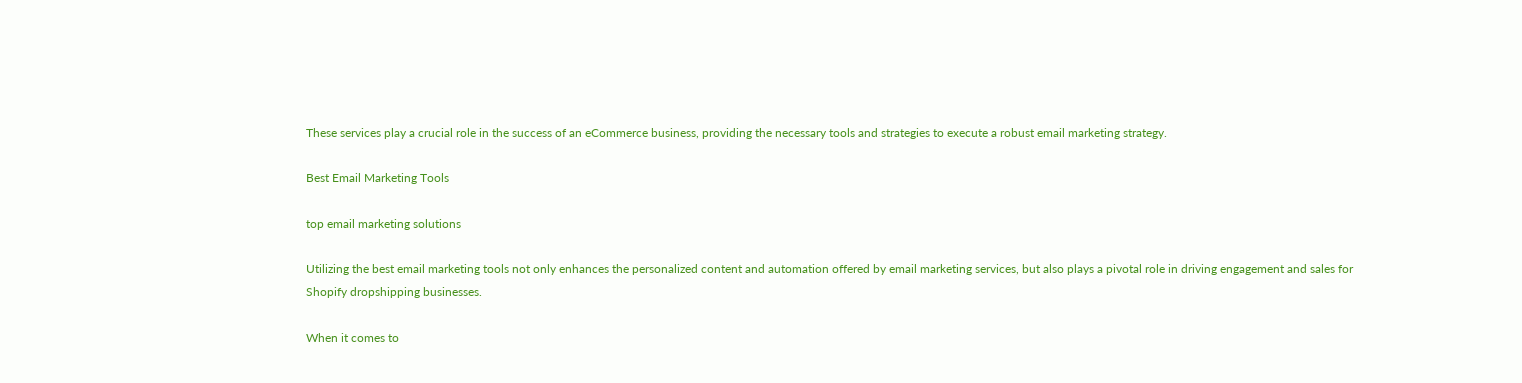These services play a crucial role in the success of an eCommerce business, providing the necessary tools and strategies to execute a robust email marketing strategy.

Best Email Marketing Tools

top email marketing solutions

Utilizing the best email marketing tools not only enhances the personalized content and automation offered by email marketing services, but also plays a pivotal role in driving engagement and sales for Shopify dropshipping businesses.

When it comes to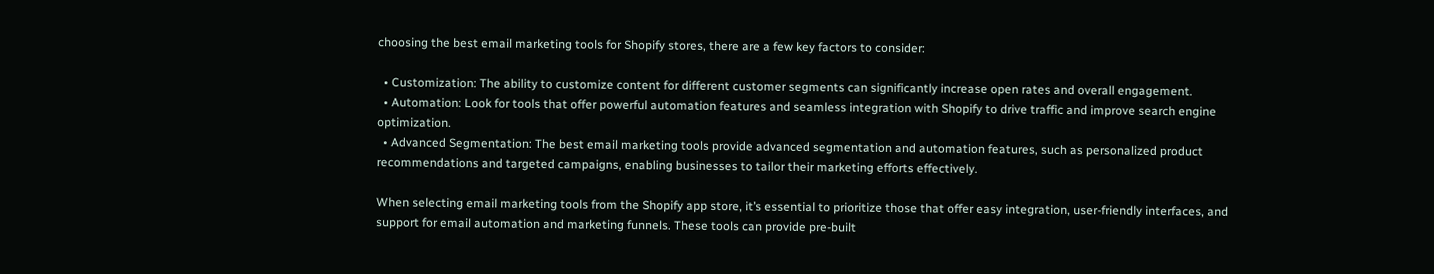choosing the best email marketing tools for Shopify stores, there are a few key factors to consider:

  • Customization: The ability to customize content for different customer segments can significantly increase open rates and overall engagement.
  • Automation: Look for tools that offer powerful automation features and seamless integration with Shopify to drive traffic and improve search engine optimization.
  • Advanced Segmentation: The best email marketing tools provide advanced segmentation and automation features, such as personalized product recommendations and targeted campaigns, enabling businesses to tailor their marketing efforts effectively.

When selecting email marketing tools from the Shopify app store, it’s essential to prioritize those that offer easy integration, user-friendly interfaces, and support for email automation and marketing funnels. These tools can provide pre-built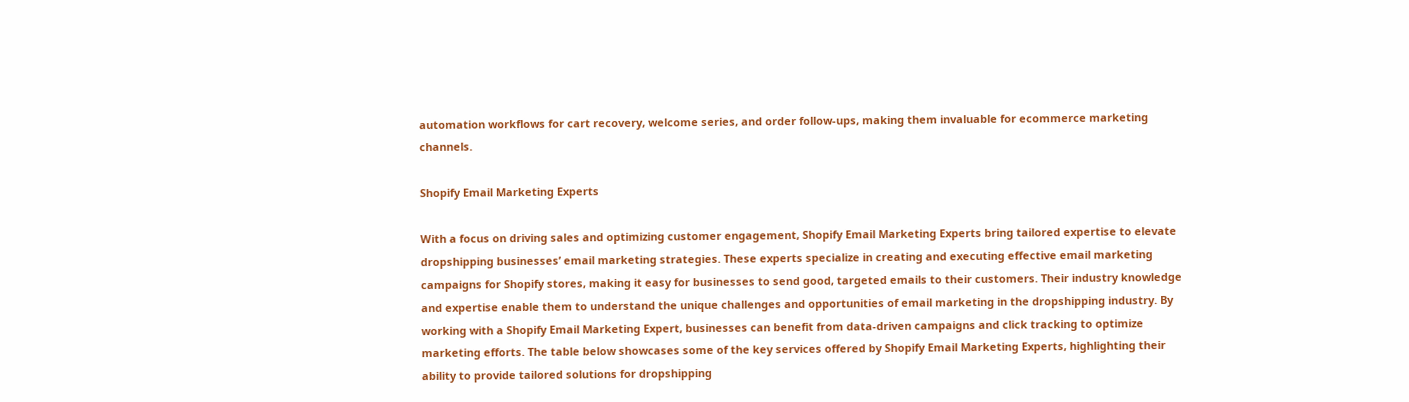automation workflows for cart recovery, welcome series, and order follow-ups, making them invaluable for ecommerce marketing channels.

Shopify Email Marketing Experts

With a focus on driving sales and optimizing customer engagement, Shopify Email Marketing Experts bring tailored expertise to elevate dropshipping businesses’ email marketing strategies. These experts specialize in creating and executing effective email marketing campaigns for Shopify stores, making it easy for businesses to send good, targeted emails to their customers. Their industry knowledge and expertise enable them to understand the unique challenges and opportunities of email marketing in the dropshipping industry. By working with a Shopify Email Marketing Expert, businesses can benefit from data-driven campaigns and click tracking to optimize marketing efforts. The table below showcases some of the key services offered by Shopify Email Marketing Experts, highlighting their ability to provide tailored solutions for dropshipping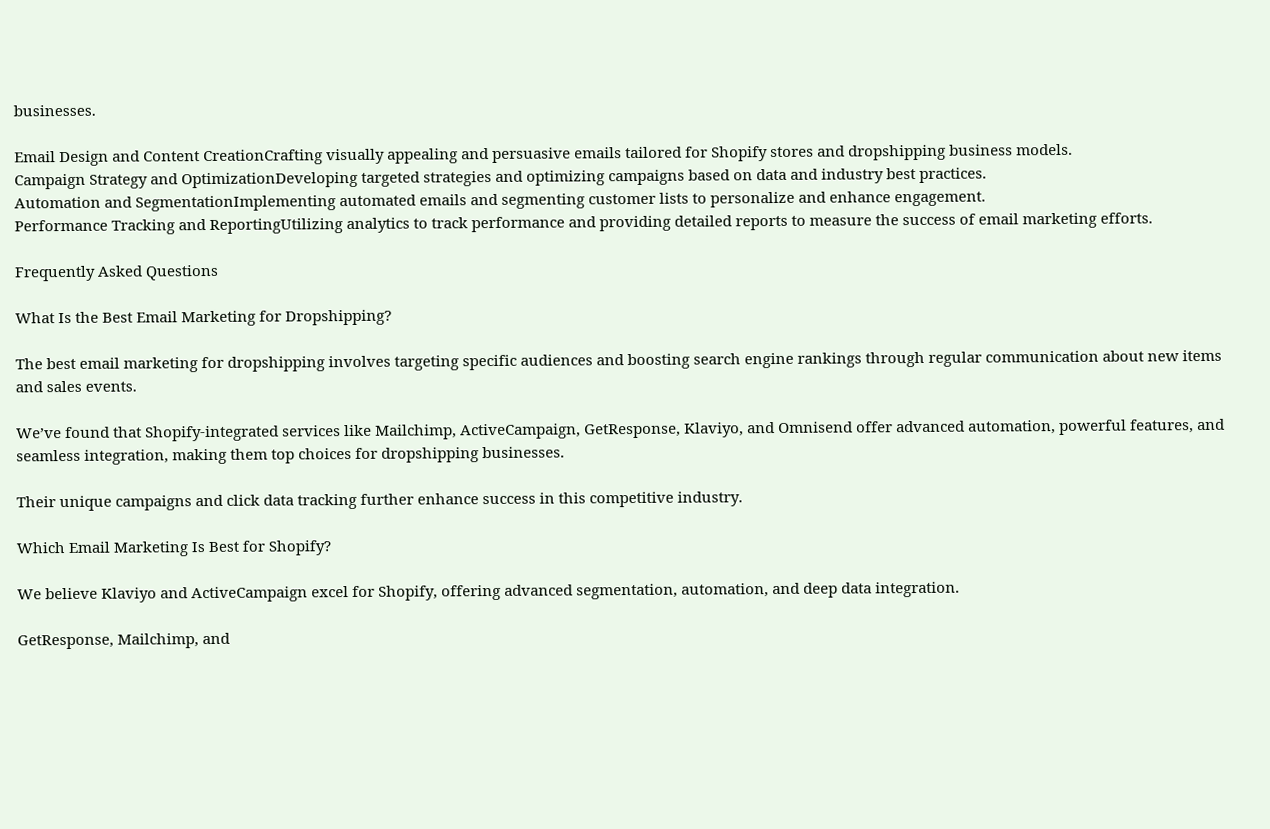businesses.

Email Design and Content CreationCrafting visually appealing and persuasive emails tailored for Shopify stores and dropshipping business models.
Campaign Strategy and OptimizationDeveloping targeted strategies and optimizing campaigns based on data and industry best practices.
Automation and SegmentationImplementing automated emails and segmenting customer lists to personalize and enhance engagement.
Performance Tracking and ReportingUtilizing analytics to track performance and providing detailed reports to measure the success of email marketing efforts.

Frequently Asked Questions

What Is the Best Email Marketing for Dropshipping?

The best email marketing for dropshipping involves targeting specific audiences and boosting search engine rankings through regular communication about new items and sales events.

We’ve found that Shopify-integrated services like Mailchimp, ActiveCampaign, GetResponse, Klaviyo, and Omnisend offer advanced automation, powerful features, and seamless integration, making them top choices for dropshipping businesses.

Their unique campaigns and click data tracking further enhance success in this competitive industry.

Which Email Marketing Is Best for Shopify?

We believe Klaviyo and ActiveCampaign excel for Shopify, offering advanced segmentation, automation, and deep data integration.

GetResponse, Mailchimp, and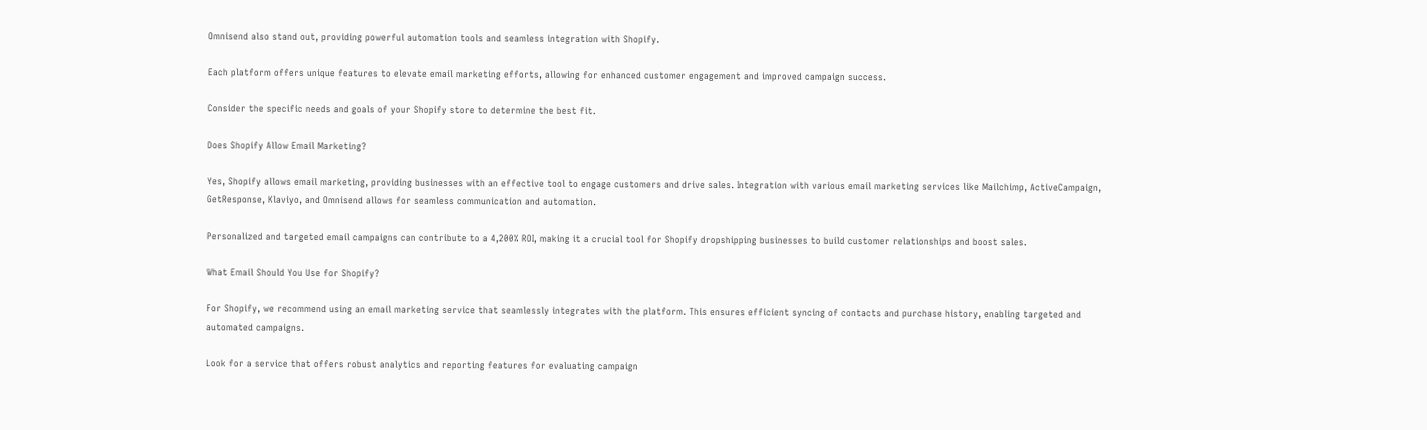Omnisend also stand out, providing powerful automation tools and seamless integration with Shopify.

Each platform offers unique features to elevate email marketing efforts, allowing for enhanced customer engagement and improved campaign success.

Consider the specific needs and goals of your Shopify store to determine the best fit.

Does Shopify Allow Email Marketing?

Yes, Shopify allows email marketing, providing businesses with an effective tool to engage customers and drive sales. Integration with various email marketing services like Mailchimp, ActiveCampaign, GetResponse, Klaviyo, and Omnisend allows for seamless communication and automation.

Personalized and targeted email campaigns can contribute to a 4,200% ROI, making it a crucial tool for Shopify dropshipping businesses to build customer relationships and boost sales.

What Email Should You Use for Shopify?

For Shopify, we recommend using an email marketing service that seamlessly integrates with the platform. This ensures efficient syncing of contacts and purchase history, enabling targeted and automated campaigns.

Look for a service that offers robust analytics and reporting features for evaluating campaign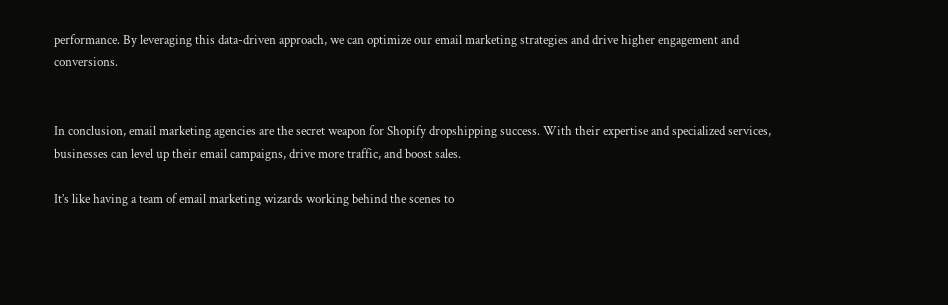performance. By leveraging this data-driven approach, we can optimize our email marketing strategies and drive higher engagement and conversions.


In conclusion, email marketing agencies are the secret weapon for Shopify dropshipping success. With their expertise and specialized services, businesses can level up their email campaigns, drive more traffic, and boost sales.

It’s like having a team of email marketing wizards working behind the scenes to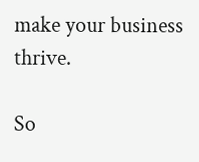make your business thrive.

So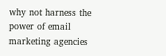why not harness the power of email marketing agencies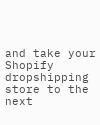and take your Shopify dropshipping store to the next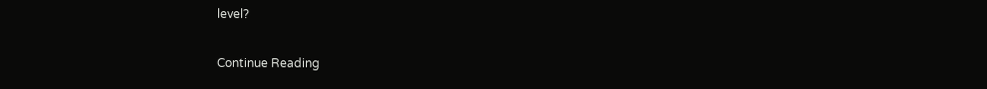level?

Continue Reading